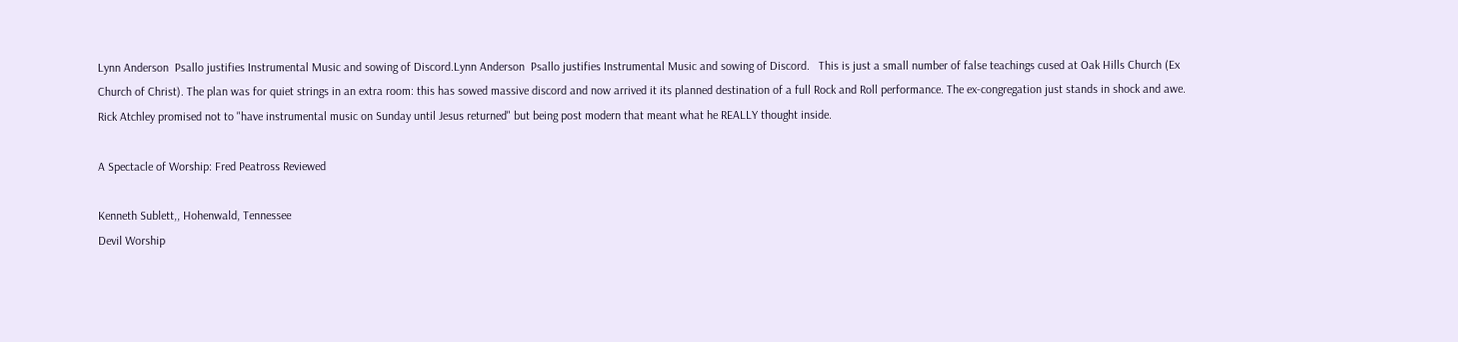Lynn Anderson  Psallo justifies Instrumental Music and sowing of Discord.Lynn Anderson  Psallo justifies Instrumental Music and sowing of Discord.   This is just a small number of false teachings cused at Oak Hills Church (Ex Church of Christ). The plan was for quiet strings in an extra room: this has sowed massive discord and now arrived it its planned destination of a full Rock and Roll performance. The ex-congregation just stands in shock and awe.  Rick Atchley promised not to "have instrumental music on Sunday until Jesus returned" but being post modern that meant what he REALLY thought inside.

A Spectacle of Worship: Fred Peatross Reviewed

Kenneth Sublett,, Hohenwald, Tennessee
Devil Worship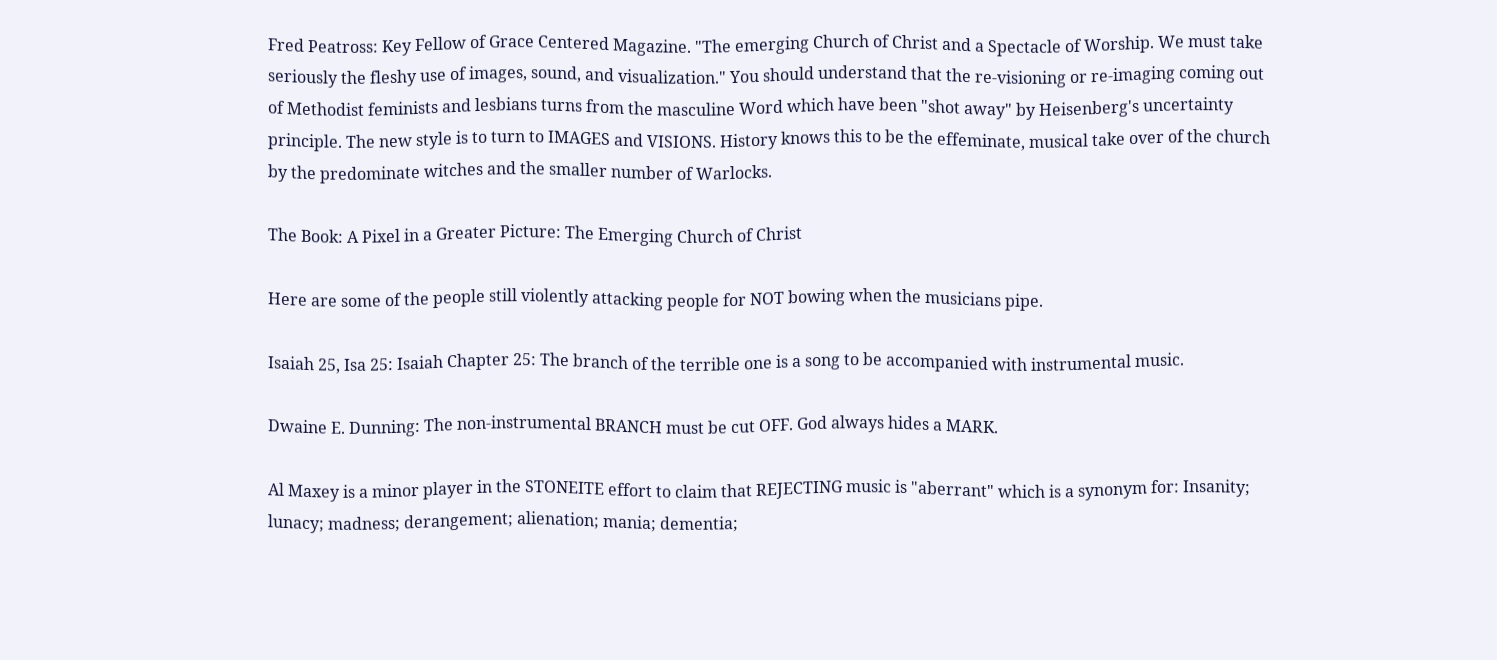Fred Peatross: Key Fellow of Grace Centered Magazine. "The emerging Church of Christ and a Spectacle of Worship. We must take seriously the fleshy use of images, sound, and visualization." You should understand that the re-visioning or re-imaging coming out of Methodist feminists and lesbians turns from the masculine Word which have been "shot away" by Heisenberg's uncertainty principle. The new style is to turn to IMAGES and VISIONS. History knows this to be the effeminate, musical take over of the church by the predominate witches and the smaller number of Warlocks.

The Book: A Pixel in a Greater Picture: The Emerging Church of Christ

Here are some of the people still violently attacking people for NOT bowing when the musicians pipe.

Isaiah 25, Isa 25: Isaiah Chapter 25: The branch of the terrible one is a song to be accompanied with instrumental music.

Dwaine E. Dunning: The non-instrumental BRANCH must be cut OFF. God always hides a MARK.

Al Maxey is a minor player in the STONEITE effort to claim that REJECTING music is "aberrant" which is a synonym for: Insanity; lunacy; madness; derangement; alienation; mania; dementia;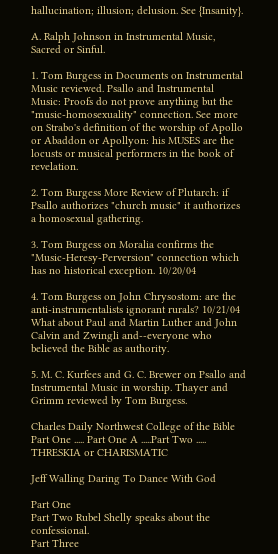hallucination; illusion; delusion. See {Insanity}.

A. Ralph Johnson in Instrumental Music, Sacred or Sinful.

1. Tom Burgess in Documents on Instrumental Music reviewed. Psallo and Instrumental Music: Proofs do not prove anything but the "music-homosexuality" connection. See more on Strabo's definition of the worship of Apollo or Abaddon or Apollyon: his MUSES are the locusts or musical performers in the book of revelation.

2. Tom Burgess More Review of Plutarch: if Psallo authorizes "church music" it authorizes a homosexual gathering.

3. Tom Burgess on Moralia confirms the "Music-Heresy-Perversion" connection which has no historical exception. 10/20/04

4. Tom Burgess on John Chrysostom: are the anti-instrumentalists ignorant rurals? 10/21/04 What about Paul and Martin Luther and John Calvin and Zwingli and--everyone who believed the Bible as authority.

5. M. C. Kurfees and G. C. Brewer on Psallo and Instrumental Music in worship. Thayer and Grimm reviewed by Tom Burgess.

Charles Daily Northwest College of the Bible Part One ..... Part One A .....Part Two ..... THRESKIA or CHARISMATIC

Jeff Walling Daring To Dance With God

Part One
Part Two Rubel Shelly speaks about the confessional.
Part Three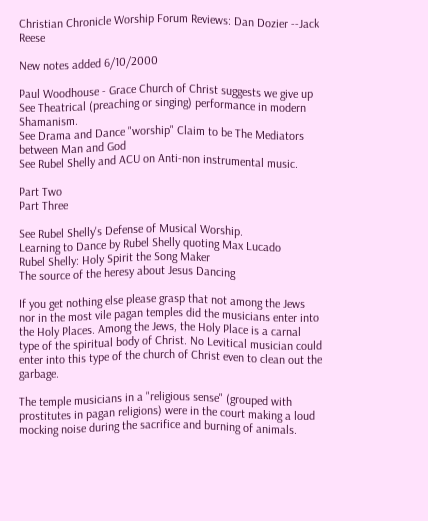Christian Chronicle Worship Forum Reviews: Dan Dozier --Jack Reese

New notes added 6/10/2000

Paul Woodhouse - Grace Church of Christ suggests we give up
See Theatrical (preaching or singing) performance in modern Shamanism.
See Drama and Dance "worship" Claim to be The Mediators between Man and God
See Rubel Shelly and ACU on Anti-non instrumental music.

Part Two
Part Three

See Rubel Shelly's Defense of Musical Worship.
Learning to Dance by Rubel Shelly quoting Max Lucado
Rubel Shelly: Holy Spirit the Song Maker
The source of the heresy about Jesus Dancing

If you get nothing else please grasp that not among the Jews nor in the most vile pagan temples did the musicians enter into the Holy Places. Among the Jews, the Holy Place is a carnal type of the spiritual body of Christ. No Levitical musician could enter into this type of the church of Christ even to clean out the garbage.

The temple musicians in a "religious sense" (grouped with prostitutes in pagan religions) were in the court making a loud mocking noise during the sacrifice and burning of animals.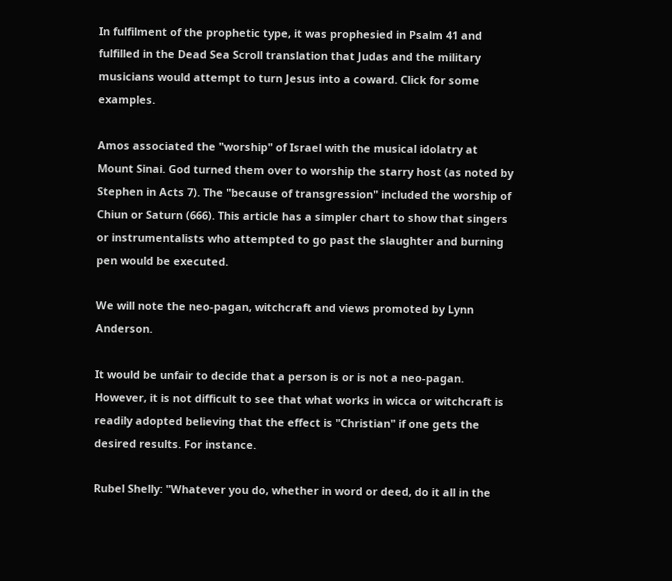In fulfilment of the prophetic type, it was prophesied in Psalm 41 and fulfilled in the Dead Sea Scroll translation that Judas and the military musicians would attempt to turn Jesus into a coward. Click for some examples.

Amos associated the "worship" of Israel with the musical idolatry at Mount Sinai. God turned them over to worship the starry host (as noted by Stephen in Acts 7). The "because of transgression" included the worship of Chiun or Saturn (666). This article has a simpler chart to show that singers or instrumentalists who attempted to go past the slaughter and burning pen would be executed.

We will note the neo-pagan, witchcraft and views promoted by Lynn Anderson.

It would be unfair to decide that a person is or is not a neo-pagan. However, it is not difficult to see that what works in wicca or witchcraft is readily adopted believing that the effect is "Christian" if one gets the desired results. For instance.

Rubel Shelly: "Whatever you do, whether in word or deed, do it all in the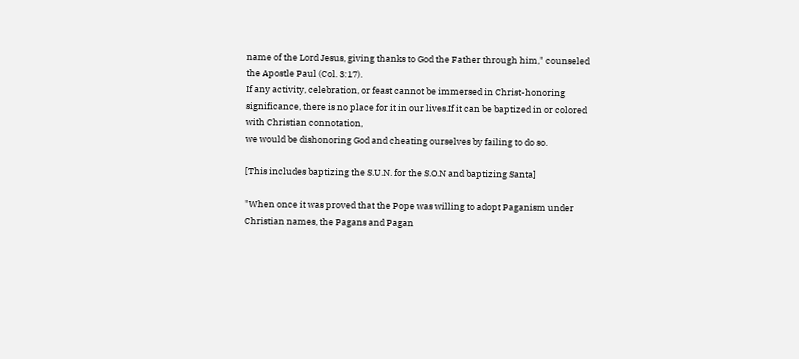name of the Lord Jesus, giving thanks to God the Father through him," counseled the Apostle Paul (Col. 3:17).
If any activity, celebration, or feast cannot be immersed in Christ-honoring significance, there is no place for it in our lives.If it can be baptized in or colored with Christian connotation,
we would be dishonoring God and cheating ourselves by failing to do so.

[This includes baptizing the S.U.N. for the S.O.N and baptizing Santa]

"When once it was proved that the Pope was willing to adopt Paganism under Christian names, the Pagans and Pagan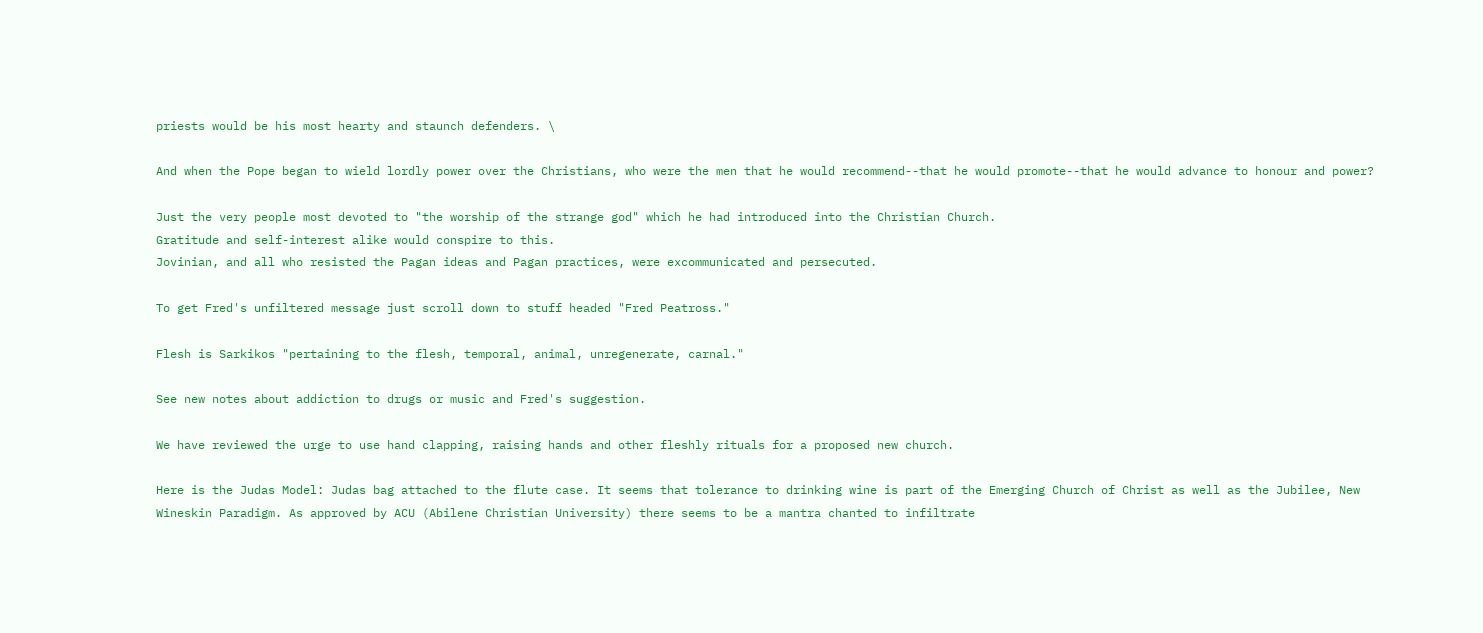priests would be his most hearty and staunch defenders. \

And when the Pope began to wield lordly power over the Christians, who were the men that he would recommend--that he would promote--that he would advance to honour and power?

Just the very people most devoted to "the worship of the strange god" which he had introduced into the Christian Church.
Gratitude and self-interest alike would conspire to this.
Jovinian, and all who resisted the Pagan ideas and Pagan practices, were excommunicated and persecuted.

To get Fred's unfiltered message just scroll down to stuff headed "Fred Peatross."

Flesh is Sarkikos "pertaining to the flesh, temporal, animal, unregenerate, carnal."

See new notes about addiction to drugs or music and Fred's suggestion.

We have reviewed the urge to use hand clapping, raising hands and other fleshly rituals for a proposed new church.

Here is the Judas Model: Judas bag attached to the flute case. It seems that tolerance to drinking wine is part of the Emerging Church of Christ as well as the Jubilee, New Wineskin Paradigm. As approved by ACU (Abilene Christian University) there seems to be a mantra chanted to infiltrate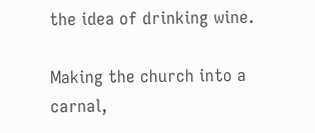the idea of drinking wine.

Making the church into a carnal,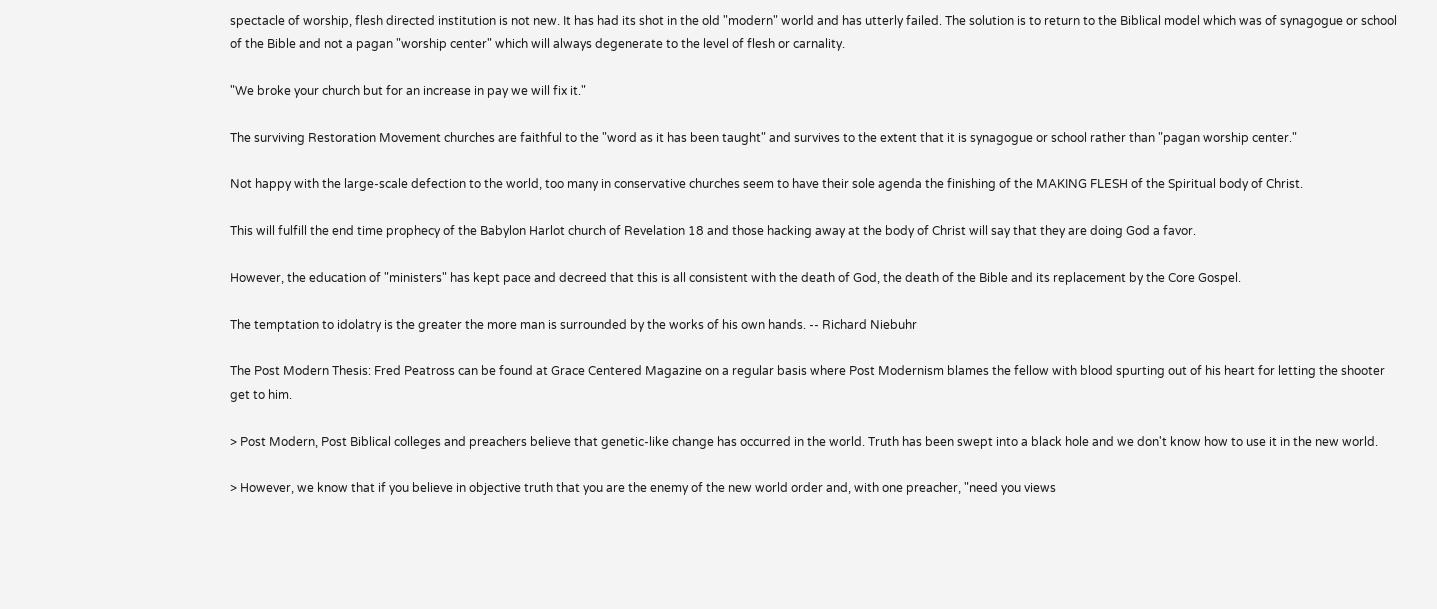spectacle of worship, flesh directed institution is not new. It has had its shot in the old "modern" world and has utterly failed. The solution is to return to the Biblical model which was of synagogue or school of the Bible and not a pagan "worship center" which will always degenerate to the level of flesh or carnality.

"We broke your church but for an increase in pay we will fix it."

The surviving Restoration Movement churches are faithful to the "word as it has been taught" and survives to the extent that it is synagogue or school rather than "pagan worship center."

Not happy with the large-scale defection to the world, too many in conservative churches seem to have their sole agenda the finishing of the MAKING FLESH of the Spiritual body of Christ.

This will fulfill the end time prophecy of the Babylon Harlot church of Revelation 18 and those hacking away at the body of Christ will say that they are doing God a favor.

However, the education of "ministers" has kept pace and decreed that this is all consistent with the death of God, the death of the Bible and its replacement by the Core Gospel.

The temptation to idolatry is the greater the more man is surrounded by the works of his own hands. -- Richard Niebuhr

The Post Modern Thesis: Fred Peatross can be found at Grace Centered Magazine on a regular basis where Post Modernism blames the fellow with blood spurting out of his heart for letting the shooter get to him.

> Post Modern, Post Biblical colleges and preachers believe that genetic-like change has occurred in the world. Truth has been swept into a black hole and we don't know how to use it in the new world.

> However, we know that if you believe in objective truth that you are the enemy of the new world order and, with one preacher, "need you views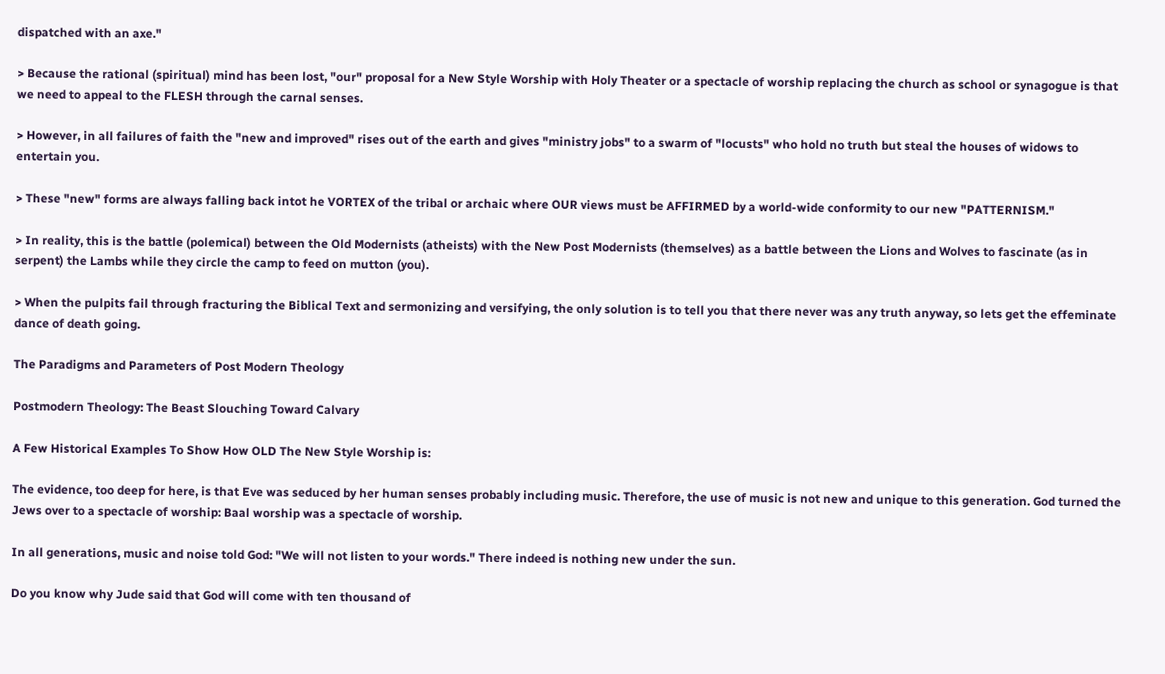dispatched with an axe."

> Because the rational (spiritual) mind has been lost, "our" proposal for a New Style Worship with Holy Theater or a spectacle of worship replacing the church as school or synagogue is that we need to appeal to the FLESH through the carnal senses.

> However, in all failures of faith the "new and improved" rises out of the earth and gives "ministry jobs" to a swarm of "locusts" who hold no truth but steal the houses of widows to entertain you.

> These "new" forms are always falling back intot he VORTEX of the tribal or archaic where OUR views must be AFFIRMED by a world-wide conformity to our new "PATTERNISM."

> In reality, this is the battle (polemical) between the Old Modernists (atheists) with the New Post Modernists (themselves) as a battle between the Lions and Wolves to fascinate (as in serpent) the Lambs while they circle the camp to feed on mutton (you).

> When the pulpits fail through fracturing the Biblical Text and sermonizing and versifying, the only solution is to tell you that there never was any truth anyway, so lets get the effeminate dance of death going.

The Paradigms and Parameters of Post Modern Theology

Postmodern Theology: The Beast Slouching Toward Calvary

A Few Historical Examples To Show How OLD The New Style Worship is:

The evidence, too deep for here, is that Eve was seduced by her human senses probably including music. Therefore, the use of music is not new and unique to this generation. God turned the Jews over to a spectacle of worship: Baal worship was a spectacle of worship.

In all generations, music and noise told God: "We will not listen to your words." There indeed is nothing new under the sun.

Do you know why Jude said that God will come with ten thousand of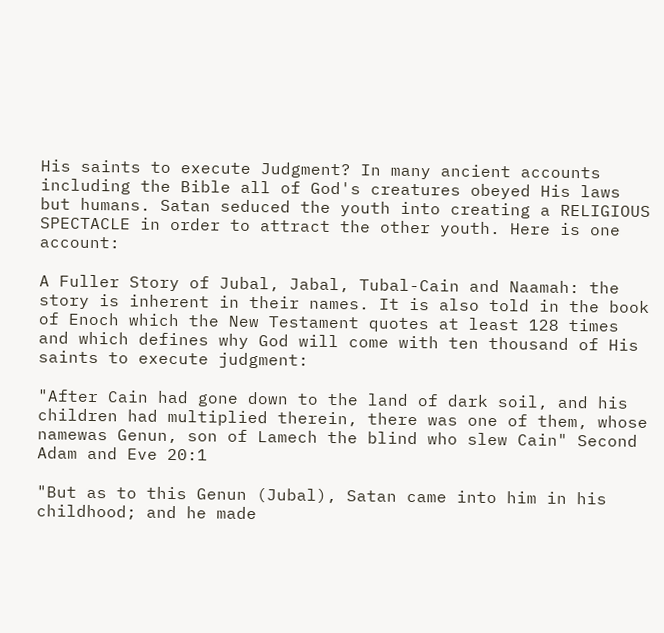His saints to execute Judgment? In many ancient accounts including the Bible all of God's creatures obeyed His laws but humans. Satan seduced the youth into creating a RELIGIOUS SPECTACLE in order to attract the other youth. Here is one account:

A Fuller Story of Jubal, Jabal, Tubal-Cain and Naamah: the story is inherent in their names. It is also told in the book of Enoch which the New Testament quotes at least 128 times and which defines why God will come with ten thousand of His saints to execute judgment:

"After Cain had gone down to the land of dark soil, and his children had multiplied therein, there was one of them, whose namewas Genun, son of Lamech the blind who slew Cain" Second Adam and Eve 20:1

"But as to this Genun (Jubal), Satan came into him in his childhood; and he made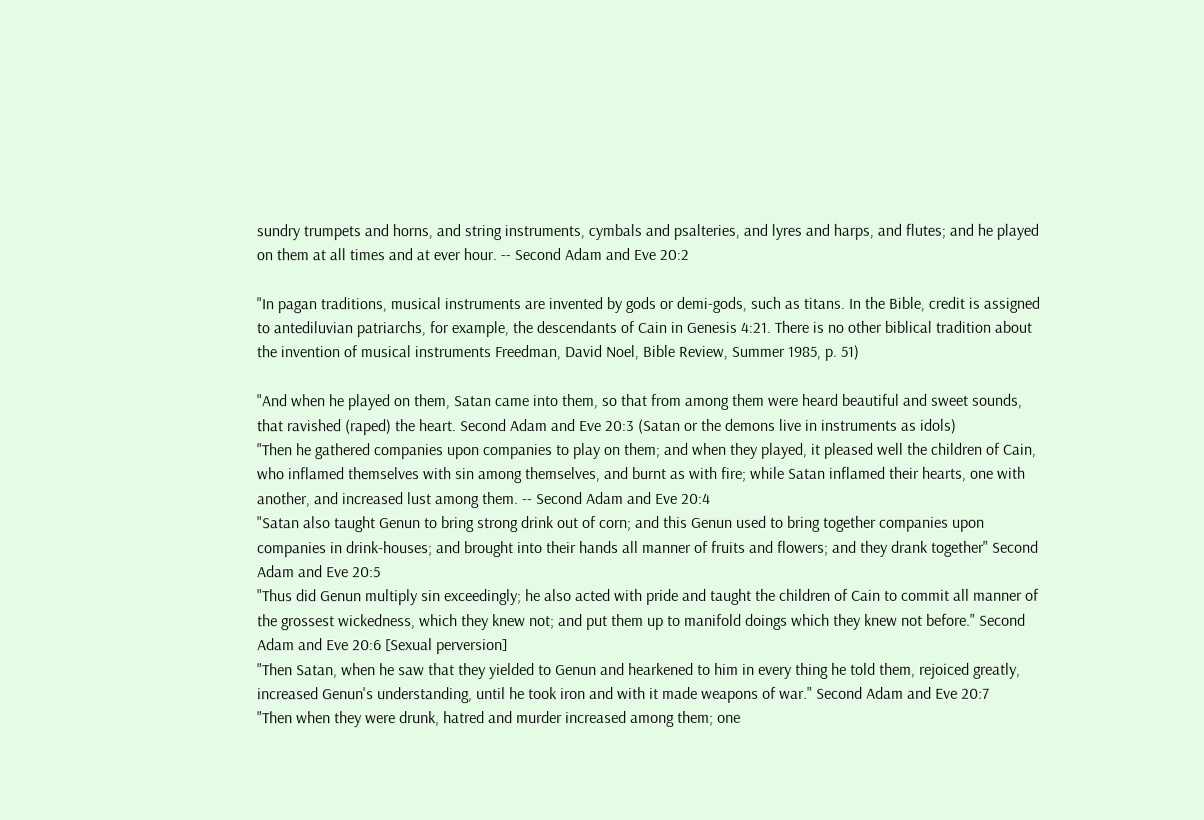sundry trumpets and horns, and string instruments, cymbals and psalteries, and lyres and harps, and flutes; and he played on them at all times and at ever hour. -- Second Adam and Eve 20:2

"In pagan traditions, musical instruments are invented by gods or demi-gods, such as titans. In the Bible, credit is assigned to antediluvian patriarchs, for example, the descendants of Cain in Genesis 4:21. There is no other biblical tradition about the invention of musical instruments Freedman, David Noel, Bible Review, Summer 1985, p. 51)

"And when he played on them, Satan came into them, so that from among them were heard beautiful and sweet sounds, that ravished (raped) the heart. Second Adam and Eve 20:3 (Satan or the demons live in instruments as idols)
"Then he gathered companies upon companies to play on them; and when they played, it pleased well the children of Cain, who inflamed themselves with sin among themselves, and burnt as with fire; while Satan inflamed their hearts, one with another, and increased lust among them. -- Second Adam and Eve 20:4
"Satan also taught Genun to bring strong drink out of corn; and this Genun used to bring together companies upon companies in drink-houses; and brought into their hands all manner of fruits and flowers; and they drank together" Second Adam and Eve 20:5
"Thus did Genun multiply sin exceedingly; he also acted with pride and taught the children of Cain to commit all manner of the grossest wickedness, which they knew not; and put them up to manifold doings which they knew not before." Second Adam and Eve 20:6 [Sexual perversion]
"Then Satan, when he saw that they yielded to Genun and hearkened to him in every thing he told them, rejoiced greatly, increased Genun's understanding, until he took iron and with it made weapons of war." Second Adam and Eve 20:7
"Then when they were drunk, hatred and murder increased among them; one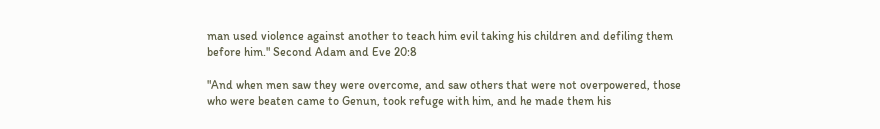man used violence against another to teach him evil taking his children and defiling them before him." Second Adam and Eve 20:8

"And when men saw they were overcome, and saw others that were not overpowered, those who were beaten came to Genun, took refuge with him, and he made them his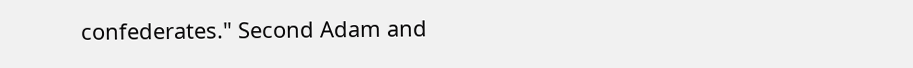confederates." Second Adam and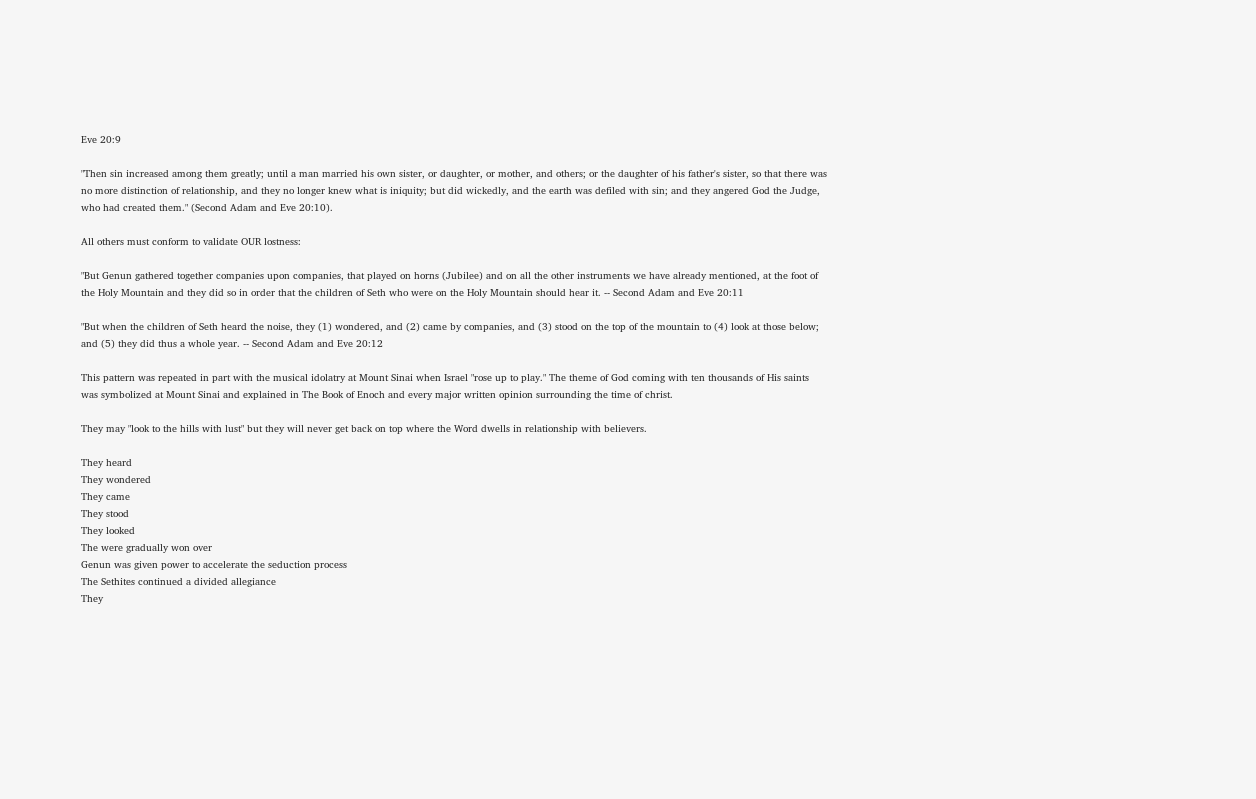Eve 20:9

"Then sin increased among them greatly; until a man married his own sister, or daughter, or mother, and others; or the daughter of his father's sister, so that there was no more distinction of relationship, and they no longer knew what is iniquity; but did wickedly, and the earth was defiled with sin; and they angered God the Judge, who had created them." (Second Adam and Eve 20:10).

All others must conform to validate OUR lostness:

"But Genun gathered together companies upon companies, that played on horns (Jubilee) and on all the other instruments we have already mentioned, at the foot of the Holy Mountain and they did so in order that the children of Seth who were on the Holy Mountain should hear it. -- Second Adam and Eve 20:11

"But when the children of Seth heard the noise, they (1) wondered, and (2) came by companies, and (3) stood on the top of the mountain to (4) look at those below; and (5) they did thus a whole year. -- Second Adam and Eve 20:12

This pattern was repeated in part with the musical idolatry at Mount Sinai when Israel "rose up to play." The theme of God coming with ten thousands of His saints was symbolized at Mount Sinai and explained in The Book of Enoch and every major written opinion surrounding the time of christ.

They may "look to the hills with lust" but they will never get back on top where the Word dwells in relationship with believers.

They heard
They wondered
They came
They stood
They looked
The were gradually won over
Genun was given power to accelerate the seduction process
The Sethites continued a divided allegiance
They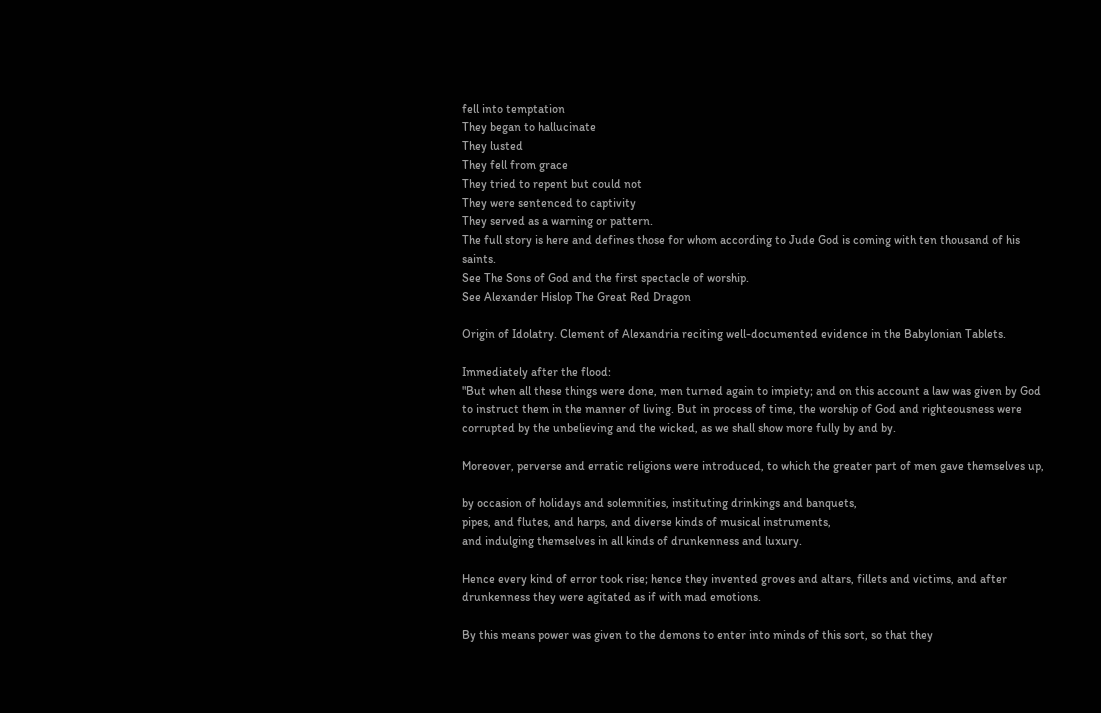fell into temptation
They began to hallucinate
They lusted
They fell from grace
They tried to repent but could not
They were sentenced to captivity
They served as a warning or pattern.
The full story is here and defines those for whom according to Jude God is coming with ten thousand of his saints.
See The Sons of God and the first spectacle of worship.
See Alexander Hislop The Great Red Dragon

Origin of Idolatry. Clement of Alexandria reciting well-documented evidence in the Babylonian Tablets.

Immediately after the flood:
"But when all these things were done, men turned again to impiety; and on this account a law was given by God to instruct them in the manner of living. But in process of time, the worship of God and righteousness were corrupted by the unbelieving and the wicked, as we shall show more fully by and by.

Moreover, perverse and erratic religions were introduced, to which the greater part of men gave themselves up,

by occasion of holidays and solemnities, instituting drinkings and banquets,
pipes, and flutes, and harps, and diverse kinds of musical instruments,
and indulging themselves in all kinds of drunkenness and luxury.

Hence every kind of error took rise; hence they invented groves and altars, fillets and victims, and after drunkenness they were agitated as if with mad emotions.

By this means power was given to the demons to enter into minds of this sort, so that they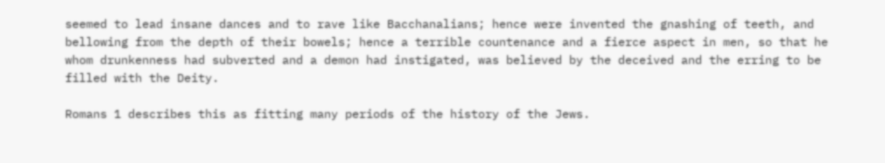seemed to lead insane dances and to rave like Bacchanalians; hence were invented the gnashing of teeth, and bellowing from the depth of their bowels; hence a terrible countenance and a fierce aspect in men, so that he whom drunkenness had subverted and a demon had instigated, was believed by the deceived and the erring to be filled with the Deity.

Romans 1 describes this as fitting many periods of the history of the Jews.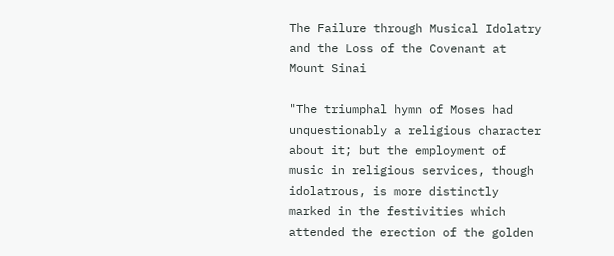The Failure through Musical Idolatry and the Loss of the Covenant at Mount Sinai

"The triumphal hymn of Moses had unquestionably a religious character about it; but the employment of music in religious services, though idolatrous, is more distinctly marked in the festivities which attended the erection of the golden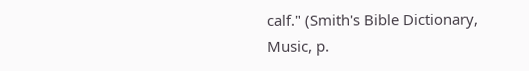calf." (Smith's Bible Dictionary, Music, p.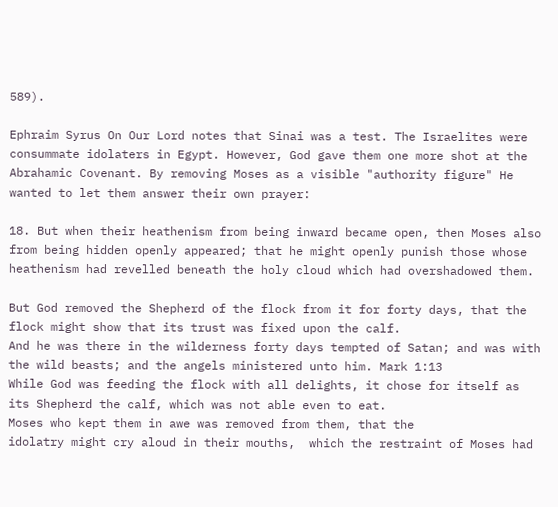589).

Ephraim Syrus On Our Lord notes that Sinai was a test. The Israelites were consummate idolaters in Egypt. However, God gave them one more shot at the Abrahamic Covenant. By removing Moses as a visible "authority figure" He wanted to let them answer their own prayer:

18. But when their heathenism from being inward became open, then Moses also from being hidden openly appeared; that he might openly punish those whose heathenism had revelled beneath the holy cloud which had overshadowed them.

But God removed the Shepherd of the flock from it for forty days, that the flock might show that its trust was fixed upon the calf.
And he was there in the wilderness forty days tempted of Satan; and was with the wild beasts; and the angels ministered unto him. Mark 1:13
While God was feeding the flock with all delights, it chose for itself as its Shepherd the calf, which was not able even to eat.
Moses who kept them in awe was removed from them, that the
idolatry might cry aloud in their mouths,  which the restraint of Moses had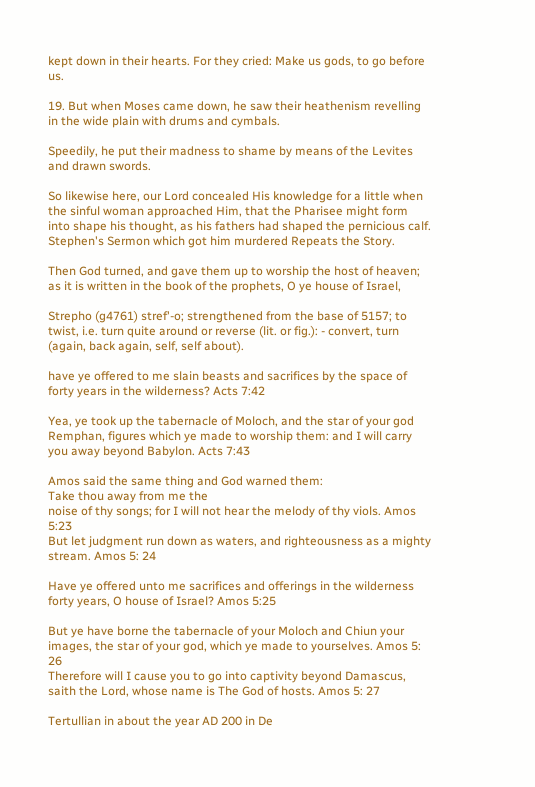kept down in their hearts. For they cried: Make us gods, to go before us.

19. But when Moses came down, he saw their heathenism revelling in the wide plain with drums and cymbals.

Speedily, he put their madness to shame by means of the Levites and drawn swords.

So likewise here, our Lord concealed His knowledge for a little when the sinful woman approached Him, that the Pharisee might form into shape his thought, as his fathers had shaped the pernicious calf.
Stephen's Sermon which got him murdered Repeats the Story.

Then God turned, and gave them up to worship the host of heaven; as it is written in the book of the prophets, O ye house of Israel,

Strepho (g4761) stref'-o; strengthened from the base of 5157; to twist, i.e. turn quite around or reverse (lit. or fig.): - convert, turn (again, back again, self, self about).

have ye offered to me slain beasts and sacrifices by the space of forty years in the wilderness? Acts 7:42

Yea, ye took up the tabernacle of Moloch, and the star of your god Remphan, figures which ye made to worship them: and I will carry you away beyond Babylon. Acts 7:43

Amos said the same thing and God warned them:
Take thou away from me the
noise of thy songs; for I will not hear the melody of thy viols. Amos 5:23
But let judgment run down as waters, and righteousness as a mighty stream. Amos 5: 24

Have ye offered unto me sacrifices and offerings in the wilderness forty years, O house of Israel? Amos 5:25

But ye have borne the tabernacle of your Moloch and Chiun your images, the star of your god, which ye made to yourselves. Amos 5: 26
Therefore will I cause you to go into captivity beyond Damascus, saith the Lord, whose name is The God of hosts. Amos 5: 27

Tertullian in about the year AD 200 in De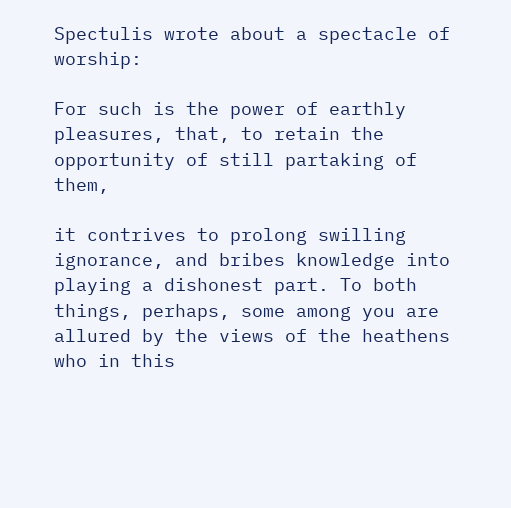Spectulis wrote about a spectacle of worship:

For such is the power of earthly pleasures, that, to retain the opportunity of still partaking of them,

it contrives to prolong swilling ignorance, and bribes knowledge into playing a dishonest part. To both things, perhaps, some among you are allured by the views of the heathens who in this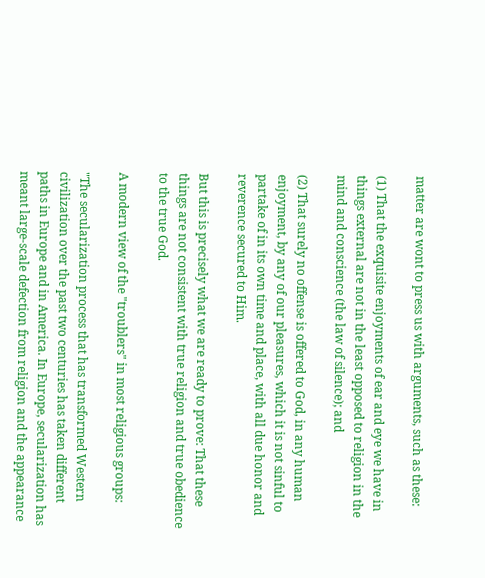matter are wont to press us with arguments, such as these:

(1) That the exquisite enjoyments of ear and eye we have in things external are not in the least opposed to religion in the mind and conscience (the law of silence); and

(2) That surely no offense is offered to God, in any human enjoyment, by any of our pleasures, which it is not sinful to partake of in its own time and place, with all due honor and reverence secured to Him.

But this is precisely what we are ready to prove: That these things are not consistent with true religion and true obedience to the true God.

A modern view of the "troublers" in most religious groups:

"The secularization process that has transformed Western civilization over the past two centuries has taken different paths in Europe and in America. In Europe, secularization has meant large-scale defection from religion and the appearance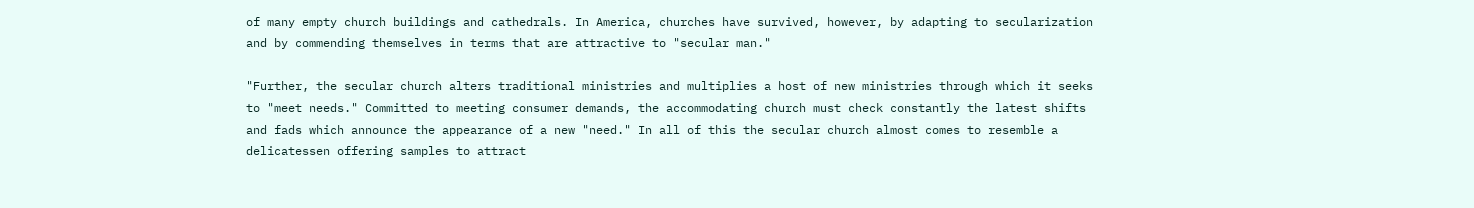of many empty church buildings and cathedrals. In America, churches have survived, however, by adapting to secularization and by commending themselves in terms that are attractive to "secular man."

"Further, the secular church alters traditional ministries and multiplies a host of new ministries through which it seeks to "meet needs." Committed to meeting consumer demands, the accommodating church must check constantly the latest shifts and fads which announce the appearance of a new "need." In all of this the secular church almost comes to resemble a delicatessen offering samples to attract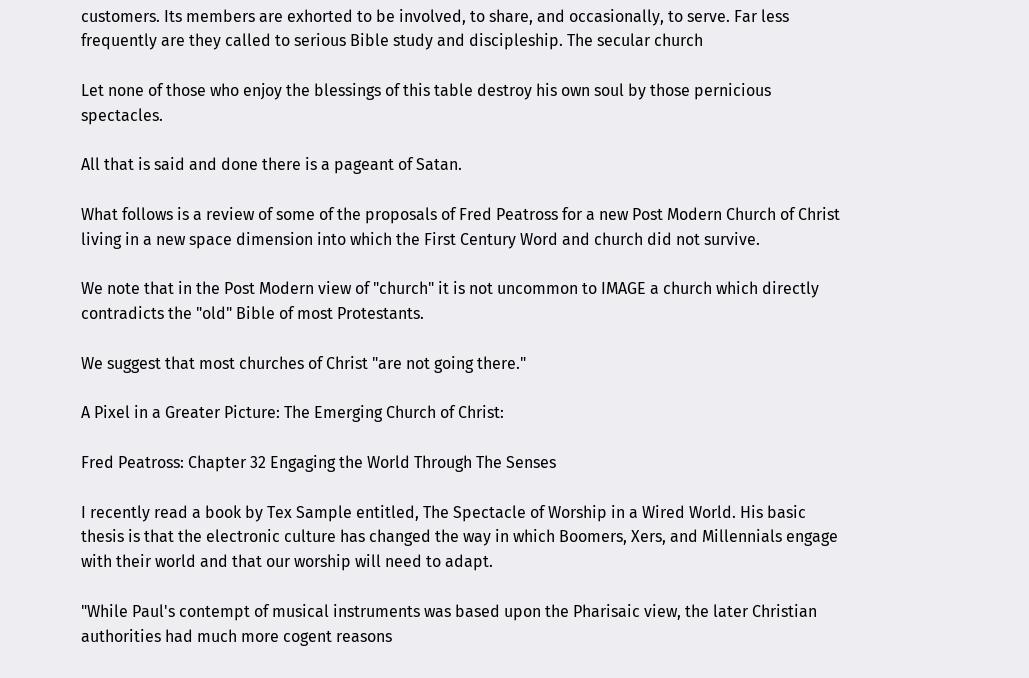customers. Its members are exhorted to be involved, to share, and occasionally, to serve. Far less frequently are they called to serious Bible study and discipleship. The secular church

Let none of those who enjoy the blessings of this table destroy his own soul by those pernicious spectacles.

All that is said and done there is a pageant of Satan.

What follows is a review of some of the proposals of Fred Peatross for a new Post Modern Church of Christ living in a new space dimension into which the First Century Word and church did not survive.

We note that in the Post Modern view of "church" it is not uncommon to IMAGE a church which directly contradicts the "old" Bible of most Protestants.

We suggest that most churches of Christ "are not going there."

A Pixel in a Greater Picture: The Emerging Church of Christ:

Fred Peatross: Chapter 32 Engaging the World Through The Senses

I recently read a book by Tex Sample entitled, The Spectacle of Worship in a Wired World. His basic thesis is that the electronic culture has changed the way in which Boomers, Xers, and Millennials engage with their world and that our worship will need to adapt.

"While Paul's contempt of musical instruments was based upon the Pharisaic view, the later Christian authorities had much more cogent reasons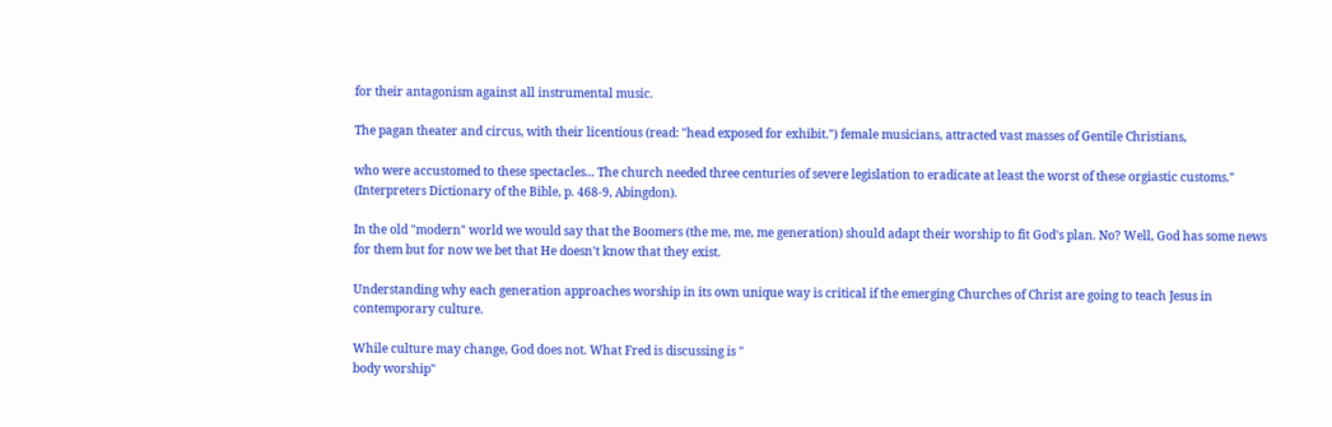for their antagonism against all instrumental music.

The pagan theater and circus, with their licentious (read: "head exposed for exhibit.") female musicians, attracted vast masses of Gentile Christians,

who were accustomed to these spectacles... The church needed three centuries of severe legislation to eradicate at least the worst of these orgiastic customs." (Interpreters Dictionary of the Bible, p. 468-9, Abingdon).

In the old "modern" world we would say that the Boomers (the me, me, me generation) should adapt their worship to fit God's plan. No? Well, God has some news for them but for now we bet that He doesn't know that they exist.

Understanding why each generation approaches worship in its own unique way is critical if the emerging Churches of Christ are going to teach Jesus in contemporary culture.

While culture may change, God does not. What Fred is discussing is "
body worship"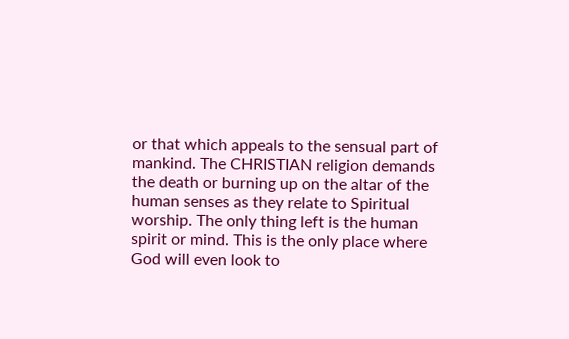or that which appeals to the sensual part of mankind. The CHRISTIAN religion demands the death or burning up on the altar of the human senses as they relate to Spiritual worship. The only thing left is the human spirit or mind. This is the only place where God will even look to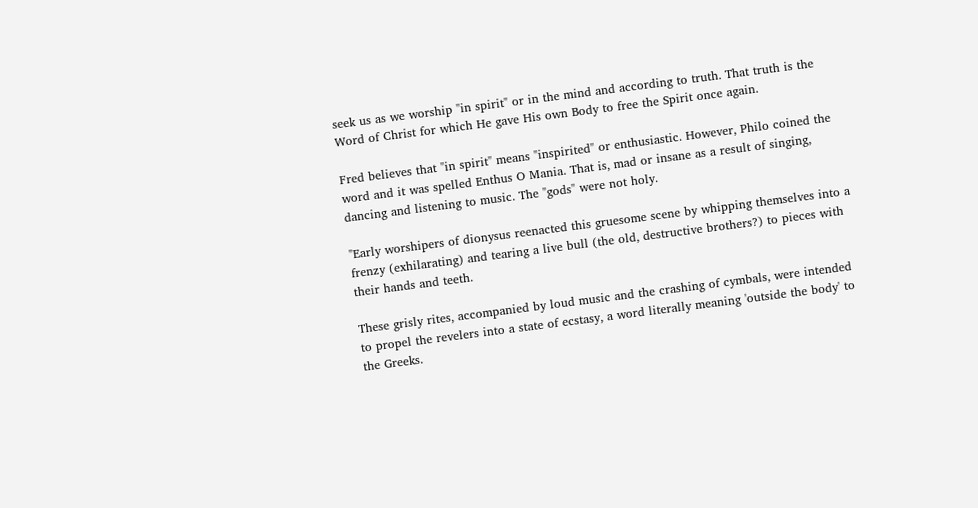seek us as we worship "in spirit" or in the mind and according to truth. That truth is the Word of Christ for which He gave His own Body to free the Spirit once again.

Fred believes that "in spirit" means "inspirited" or enthusiastic. However, Philo coined the word and it was spelled Enthus O Mania. That is, mad or insane as a result of singing, dancing and listening to music. The "gods" were not holy.

"Early worshipers of dionysus reenacted this gruesome scene by whipping themselves into a frenzy (exhilarating) and tearing a live bull (the old, destructive brothers?) to pieces with their hands and teeth.

These grisly rites, accompanied by loud music and the crashing of cymbals, were intended to propel the revelers into a state of ecstasy, a word literally meaning 'outside the body' to the Greeks.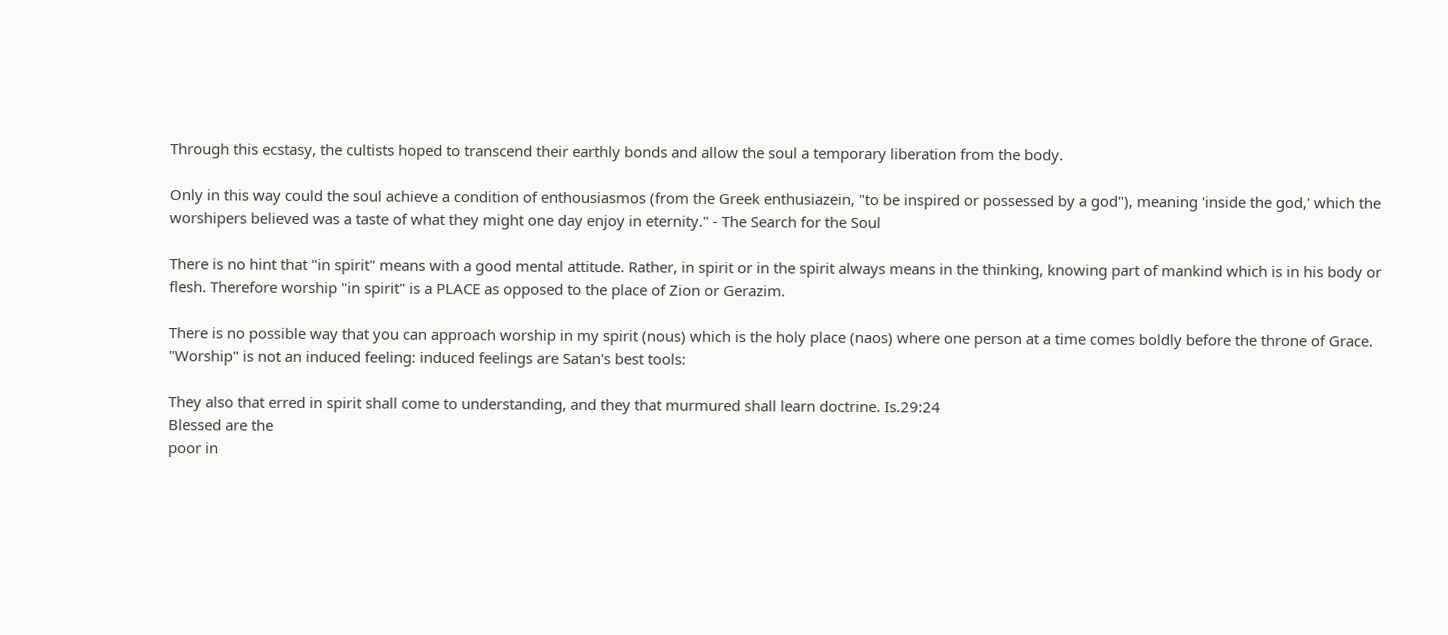Through this ecstasy, the cultists hoped to transcend their earthly bonds and allow the soul a temporary liberation from the body.

Only in this way could the soul achieve a condition of enthousiasmos (from the Greek enthusiazein, "to be inspired or possessed by a god"), meaning 'inside the god,' which the worshipers believed was a taste of what they might one day enjoy in eternity." - The Search for the Soul

There is no hint that "in spirit" means with a good mental attitude. Rather, in spirit or in the spirit always means in the thinking, knowing part of mankind which is in his body or flesh. Therefore worship "in spirit" is a PLACE as opposed to the place of Zion or Gerazim.

There is no possible way that you can approach worship in my spirit (nous) which is the holy place (naos) where one person at a time comes boldly before the throne of Grace. "Worship" is not an induced feeling: induced feelings are Satan's best tools:

They also that erred in spirit shall come to understanding, and they that murmured shall learn doctrine. Is.29:24
Blessed are the
poor in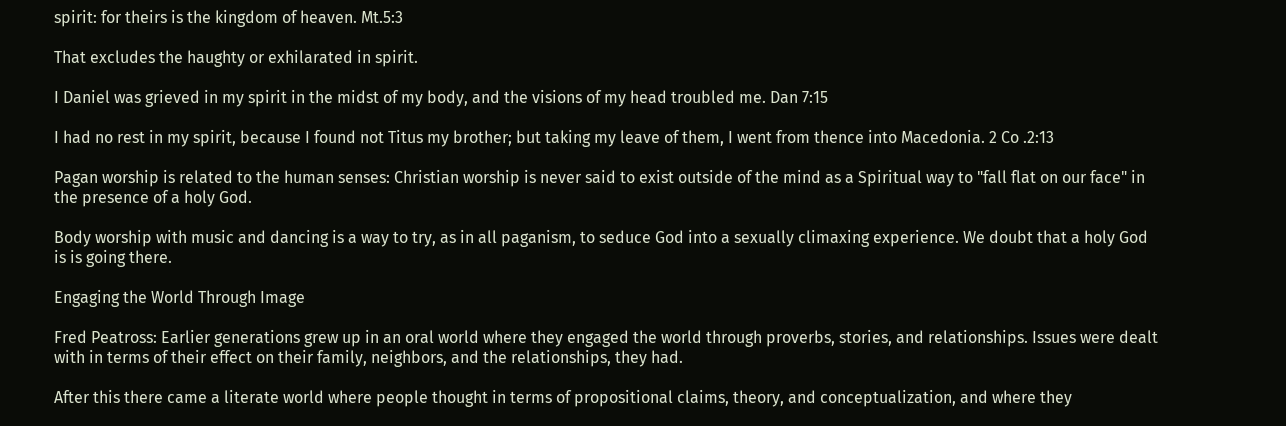spirit: for theirs is the kingdom of heaven. Mt.5:3

That excludes the haughty or exhilarated in spirit.

I Daniel was grieved in my spirit in the midst of my body, and the visions of my head troubled me. Dan 7:15

I had no rest in my spirit, because I found not Titus my brother; but taking my leave of them, I went from thence into Macedonia. 2 Co .2:13

Pagan worship is related to the human senses: Christian worship is never said to exist outside of the mind as a Spiritual way to "fall flat on our face" in the presence of a holy God.

Body worship with music and dancing is a way to try, as in all paganism, to seduce God into a sexually climaxing experience. We doubt that a holy God is is going there.

Engaging the World Through Image

Fred Peatross: Earlier generations grew up in an oral world where they engaged the world through proverbs, stories, and relationships. Issues were dealt with in terms of their effect on their family, neighbors, and the relationships, they had.

After this there came a literate world where people thought in terms of propositional claims, theory, and conceptualization, and where they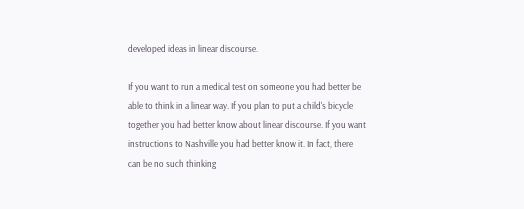developed ideas in linear discourse.

If you want to run a medical test on someone you had better be able to think in a linear way. If you plan to put a child's bicycle together you had better know about linear discourse. If you want instructions to Nashville you had better know it. In fact, there can be no such thinking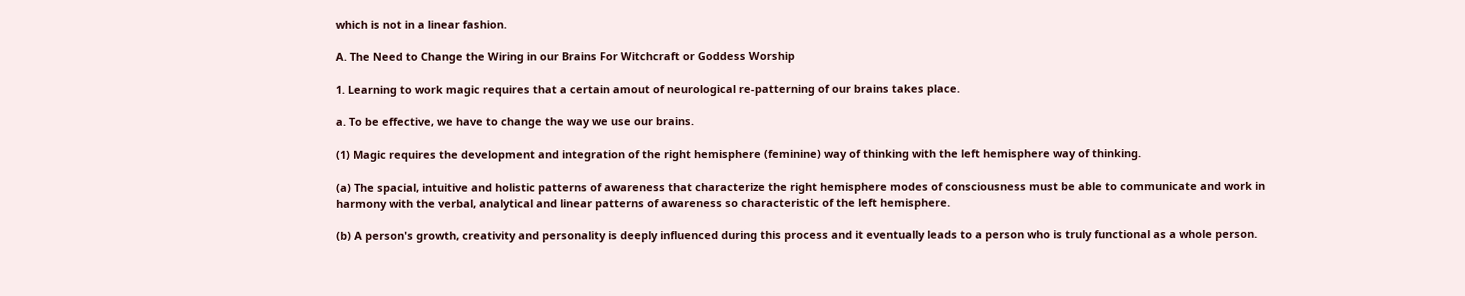which is not in a linear fashion.

A. The Need to Change the Wiring in our Brains For Witchcraft or Goddess Worship

1. Learning to work magic requires that a certain amout of neurological re-patterning of our brains takes place.

a. To be effective, we have to change the way we use our brains.

(1) Magic requires the development and integration of the right hemisphere (feminine) way of thinking with the left hemisphere way of thinking.

(a) The spacial, intuitive and holistic patterns of awareness that characterize the right hemisphere modes of consciousness must be able to communicate and work in harmony with the verbal, analytical and linear patterns of awareness so characteristic of the left hemisphere.

(b) A person's growth, creativity and personality is deeply influenced during this process and it eventually leads to a person who is truly functional as a whole person.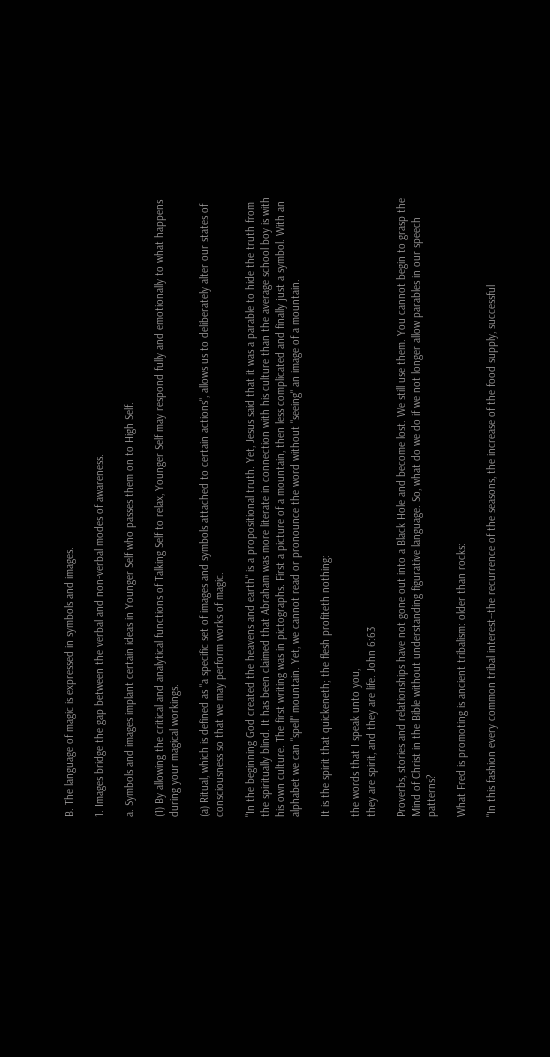B. The language of magic is expressed in symbols and images.

1. Images bridge the gap between the verbal and non-verbal modes of awareness.

a. Symbols and images implant certain ideas in Younger Self who passes them on to High Self.

(1) By allowing the critical and analytical functions of Talking Self to relax, Younger Self may respond fully and emotionally to what happens during your magical workings.

(a) Ritual, which is defined as "a specific set of images and symbols attached to certain actions", allows us to deliberately alter our states of consciousness so that we may perform works of magic.

"In the beginning God created the heavens and earth" is a propositional truth. Yet, Jesus said that it was a parable to hide the truth from the spiritually blind. It has been claimed that Abraham was more literate in connection with his culture than the average school boy is with his own culture. The first writing was in pictographs. First a picture of a mountain, then less complicated and finally just a symbol. With an alphabet we can "spell" mountain. Yet, we cannot read or pronounce the word without "seeing" an image of a mountain.

It is the spirit that quickeneth; the flesh profiteth nothing:

the words that I speak unto you,
they are spirit, and they are life. John 6:63

Proverbs, stories and relationships have not gone out into a Black Hole and become lost. We still use them. You cannot begin to grasp the Mind of Christ in the Bible without understanding figurative language. So, what do we do if we not longer allow parables in our speech patterns?

What Fred is promoting is ancient tribalism: older than rocks:

"In this fashion every common tribal interest--the recurrence of the seasons, the increase of the food supply, successful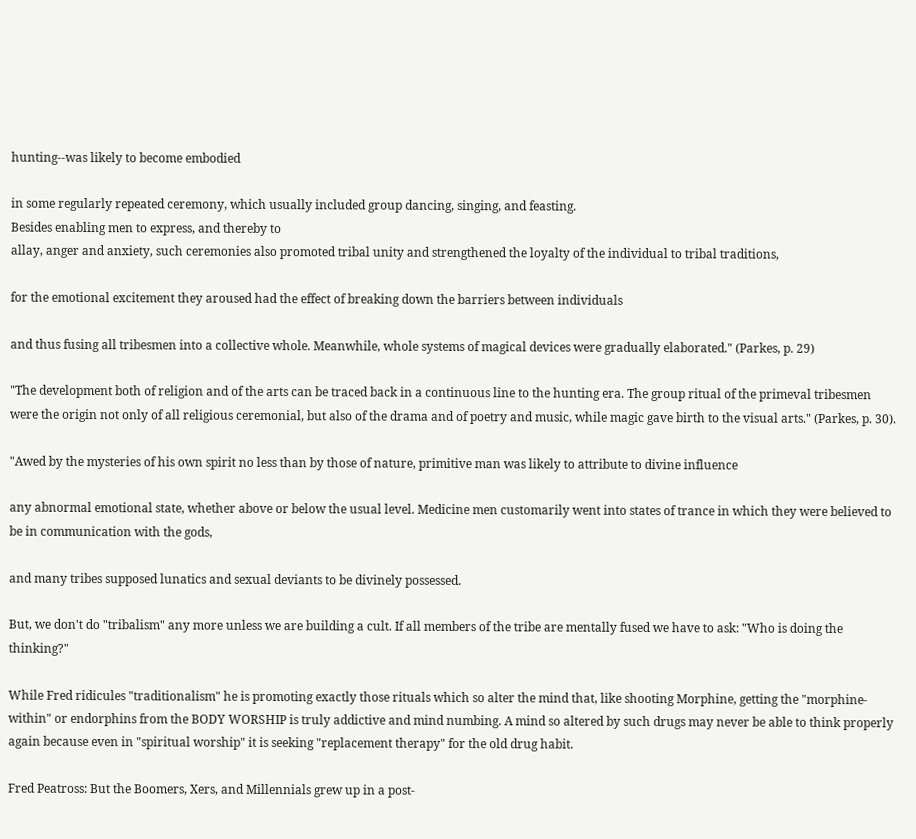hunting--was likely to become embodied

in some regularly repeated ceremony, which usually included group dancing, singing, and feasting.
Besides enabling men to express, and thereby to
allay, anger and anxiety, such ceremonies also promoted tribal unity and strengthened the loyalty of the individual to tribal traditions,

for the emotional excitement they aroused had the effect of breaking down the barriers between individuals

and thus fusing all tribesmen into a collective whole. Meanwhile, whole systems of magical devices were gradually elaborated." (Parkes, p. 29)

"The development both of religion and of the arts can be traced back in a continuous line to the hunting era. The group ritual of the primeval tribesmen were the origin not only of all religious ceremonial, but also of the drama and of poetry and music, while magic gave birth to the visual arts." (Parkes, p. 30).

"Awed by the mysteries of his own spirit no less than by those of nature, primitive man was likely to attribute to divine influence

any abnormal emotional state, whether above or below the usual level. Medicine men customarily went into states of trance in which they were believed to be in communication with the gods,

and many tribes supposed lunatics and sexual deviants to be divinely possessed.

But, we don't do "tribalism" any more unless we are building a cult. If all members of the tribe are mentally fused we have to ask: "Who is doing the thinking?"

While Fred ridicules "traditionalism" he is promoting exactly those rituals which so alter the mind that, like shooting Morphine, getting the "morphine-within" or endorphins from the BODY WORSHIP is truly addictive and mind numbing. A mind so altered by such drugs may never be able to think properly again because even in "spiritual worship" it is seeking "replacement therapy" for the old drug habit.

Fred Peatross: But the Boomers, Xers, and Millennials grew up in a post-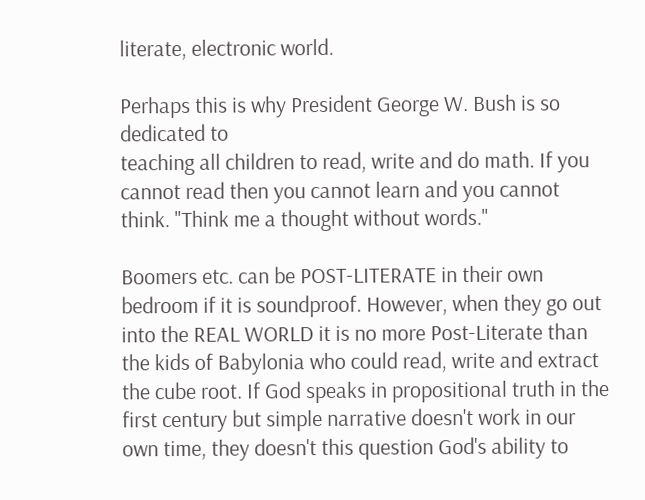literate, electronic world.

Perhaps this is why President George W. Bush is so dedicated to
teaching all children to read, write and do math. If you cannot read then you cannot learn and you cannot think. "Think me a thought without words."

Boomers etc. can be POST-LITERATE in their own bedroom if it is soundproof. However, when they go out into the REAL WORLD it is no more Post-Literate than the kids of Babylonia who could read, write and extract the cube root. If God speaks in propositional truth in the first century but simple narrative doesn't work in our own time, they doesn't this question God's ability to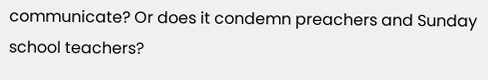communicate? Or does it condemn preachers and Sunday school teachers?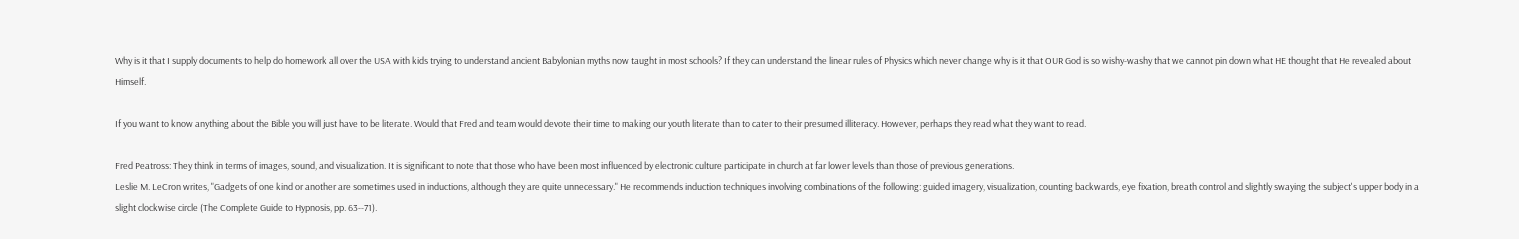Why is it that I supply documents to help do homework all over the USA with kids trying to understand ancient Babylonian myths now taught in most schools? If they can understand the linear rules of Physics which never change why is it that OUR God is so wishy-washy that we cannot pin down what HE thought that He revealed about Himself.

If you want to know anything about the Bible you will just have to be literate. Would that Fred and team would devote their time to making our youth literate than to cater to their presumed illiteracy. However, perhaps they read what they want to read.

Fred Peatross: They think in terms of images, sound, and visualization. It is significant to note that those who have been most influenced by electronic culture participate in church at far lower levels than those of previous generations.
Leslie M. LeCron writes, "Gadgets of one kind or another are sometimes used in inductions, although they are quite unnecessary." He recommends induction techniques involving combinations of the following: guided imagery, visualization, counting backwards, eye fixation, breath control and slightly swaying the subject's upper body in a slight clockwise circle (The Complete Guide to Hypnosis, pp. 63--71).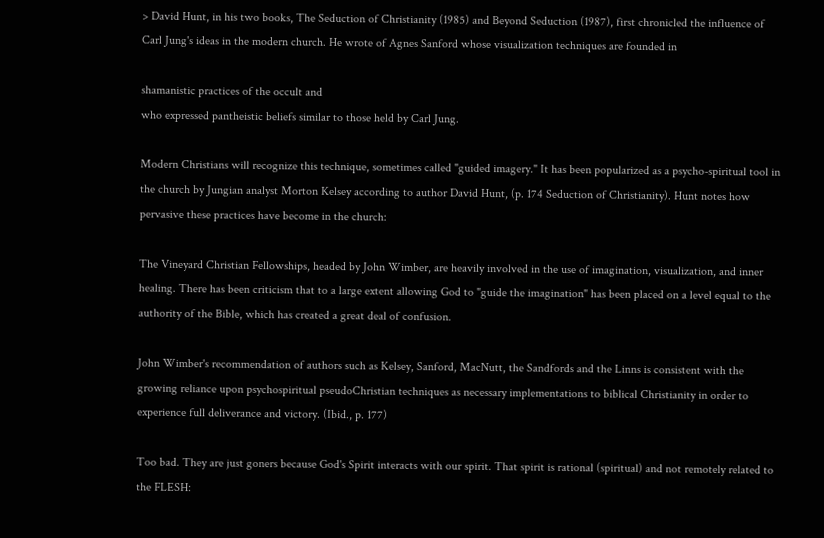> David Hunt, in his two books, The Seduction of Christianity (1985) and Beyond Seduction (1987), first chronicled the influence of Carl Jung's ideas in the modern church. He wrote of Agnes Sanford whose visualization techniques are founded in

shamanistic practices of the occult and
who expressed pantheistic beliefs similar to those held by Carl Jung.

Modern Christians will recognize this technique, sometimes called "guided imagery." It has been popularized as a psycho-spiritual tool in the church by Jungian analyst Morton Kelsey according to author David Hunt, (p. 174 Seduction of Christianity). Hunt notes how pervasive these practices have become in the church:

The Vineyard Christian Fellowships, headed by John Wimber, are heavily involved in the use of imagination, visualization, and inner healing. There has been criticism that to a large extent allowing God to "guide the imagination" has been placed on a level equal to the authority of the Bible, which has created a great deal of confusion.

John Wimber's recommendation of authors such as Kelsey, Sanford, MacNutt, the Sandfords and the Linns is consistent with the growing reliance upon psychospiritual pseudoChristian techniques as necessary implementations to biblical Christianity in order to experience full deliverance and victory. (Ibid., p. 177)

Too bad. They are just goners because God's Spirit interacts with our spirit. That spirit is rational (spiritual) and not remotely related to the FLESH: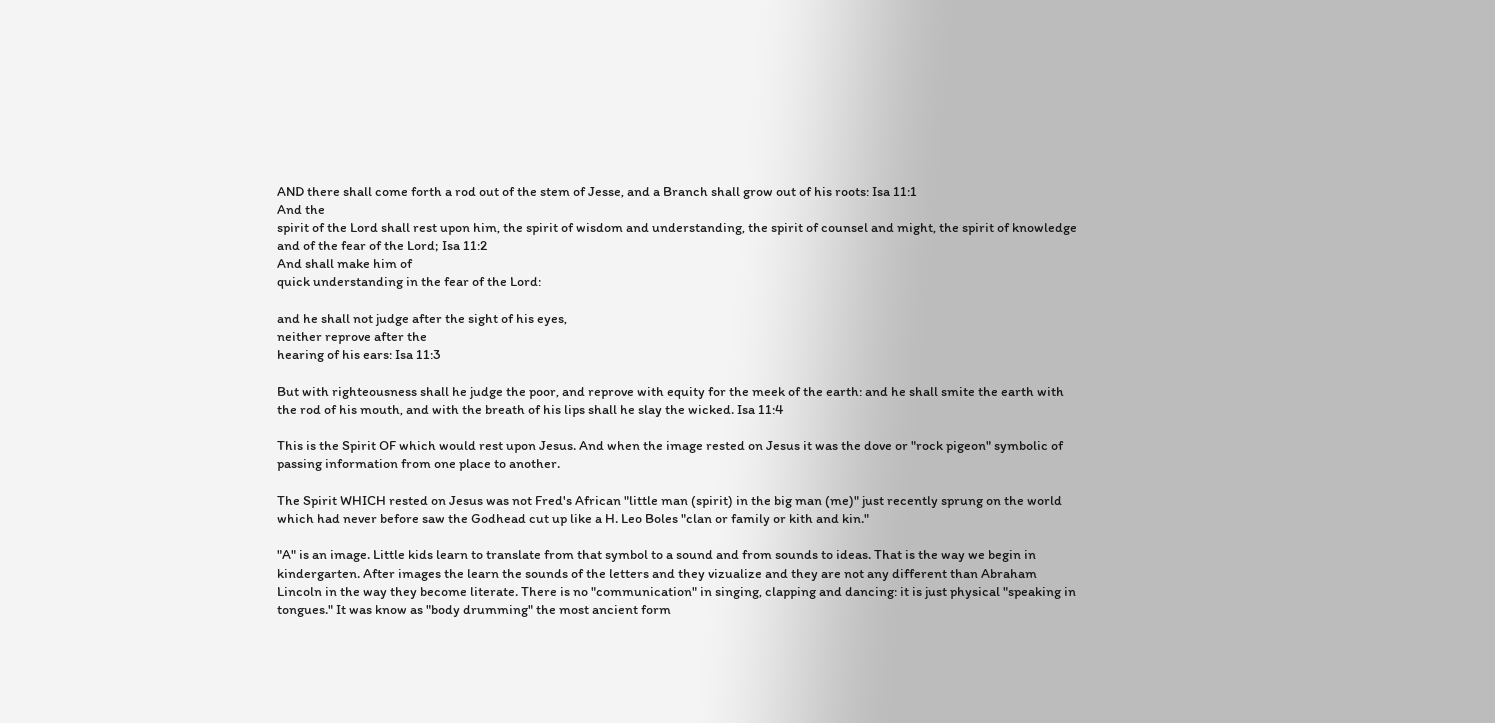AND there shall come forth a rod out of the stem of Jesse, and a Branch shall grow out of his roots: Isa 11:1
And the
spirit of the Lord shall rest upon him, the spirit of wisdom and understanding, the spirit of counsel and might, the spirit of knowledge and of the fear of the Lord; Isa 11:2
And shall make him of
quick understanding in the fear of the Lord:

and he shall not judge after the sight of his eyes,
neither reprove after the
hearing of his ears: Isa 11:3

But with righteousness shall he judge the poor, and reprove with equity for the meek of the earth: and he shall smite the earth with the rod of his mouth, and with the breath of his lips shall he slay the wicked. Isa 11:4

This is the Spirit OF which would rest upon Jesus. And when the image rested on Jesus it was the dove or "rock pigeon" symbolic of passing information from one place to another.

The Spirit WHICH rested on Jesus was not Fred's African "little man (spirit) in the big man (me)" just recently sprung on the world which had never before saw the Godhead cut up like a H. Leo Boles "clan or family or kith and kin."

"A" is an image. Little kids learn to translate from that symbol to a sound and from sounds to ideas. That is the way we begin in kindergarten. After images the learn the sounds of the letters and they vizualize and they are not any different than Abraham Lincoln in the way they become literate. There is no "communication" in singing, clapping and dancing: it is just physical "speaking in tongues." It was know as "body drumming" the most ancient form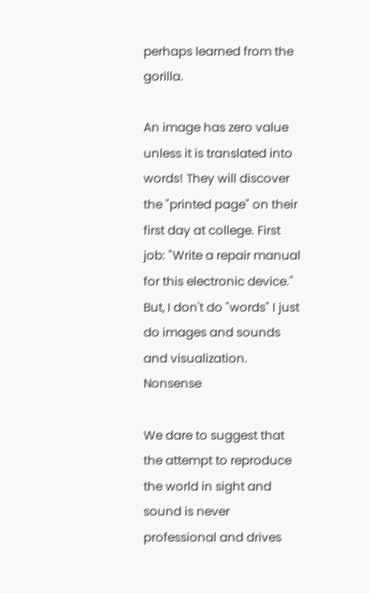perhaps learned from the gorilla.

An image has zero value unless it is translated into words! They will discover the "printed page" on their first day at college. First job: "Write a repair manual for this electronic device." But, I don't do "words" I just do images and sounds and visualization. Nonsense

We dare to suggest that the attempt to reproduce the world in sight and sound is never professional and drives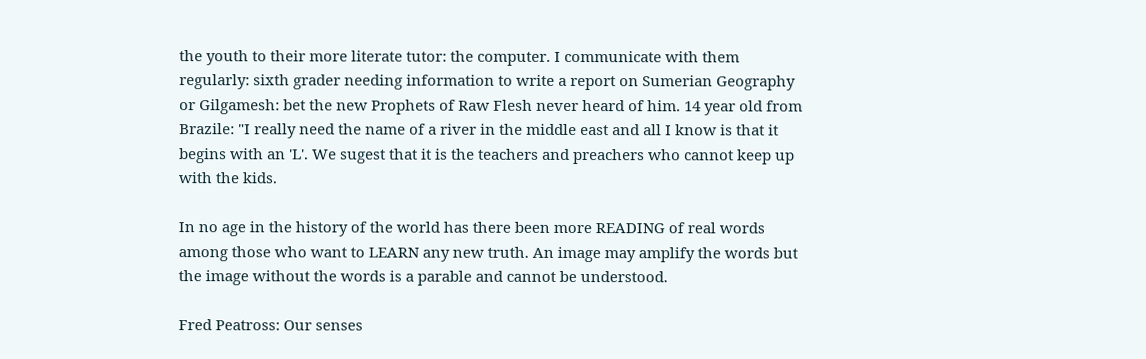the youth to their more literate tutor: the computer. I communicate with them regularly: sixth grader needing information to write a report on Sumerian Geography or Gilgamesh: bet the new Prophets of Raw Flesh never heard of him. 14 year old from Brazile: "I really need the name of a river in the middle east and all I know is that it begins with an 'L'. We sugest that it is the teachers and preachers who cannot keep up with the kids.

In no age in the history of the world has there been more READING of real words among those who want to LEARN any new truth. An image may amplify the words but the image without the words is a parable and cannot be understood.

Fred Peatross: Our senses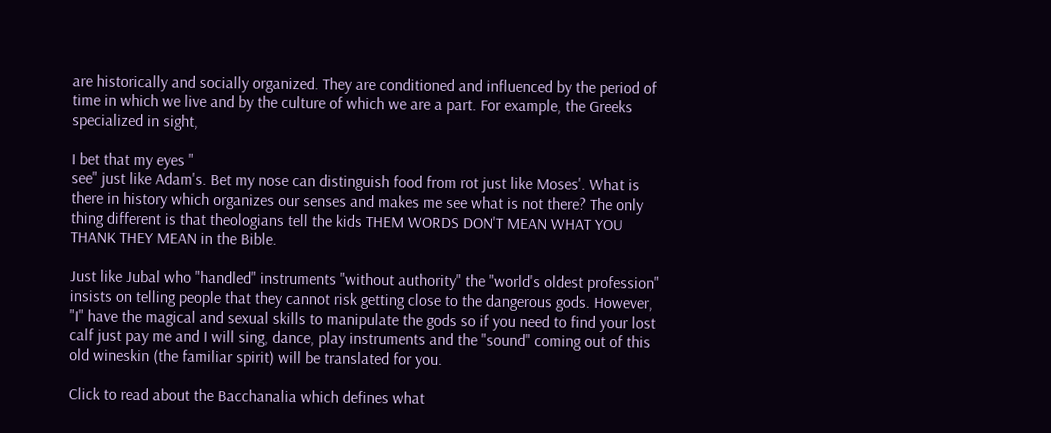are historically and socially organized. They are conditioned and influenced by the period of time in which we live and by the culture of which we are a part. For example, the Greeks specialized in sight,

I bet that my eyes "
see" just like Adam's. Bet my nose can distinguish food from rot just like Moses'. What is there in history which organizes our senses and makes me see what is not there? The only thing different is that theologians tell the kids THEM WORDS DON'T MEAN WHAT YOU THANK THEY MEAN in the Bible.

Just like Jubal who "handled" instruments "without authority" the "world's oldest profession" insists on telling people that they cannot risk getting close to the dangerous gods. However, "I" have the magical and sexual skills to manipulate the gods so if you need to find your lost calf just pay me and I will sing, dance, play instruments and the "sound" coming out of this old wineskin (the familiar spirit) will be translated for you.

Click to read about the Bacchanalia which defines what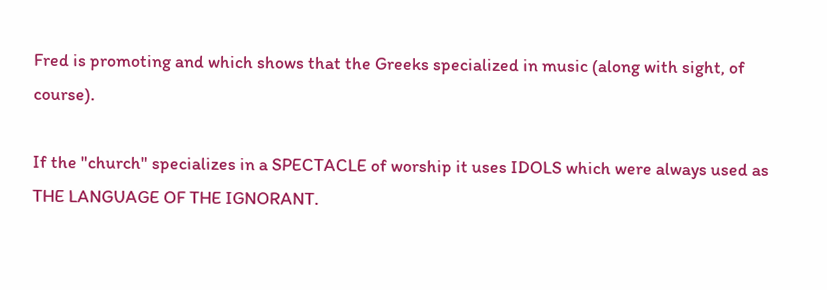Fred is promoting and which shows that the Greeks specialized in music (along with sight, of course).

If the "church" specializes in a SPECTACLE of worship it uses IDOLS which were always used as THE LANGUAGE OF THE IGNORANT.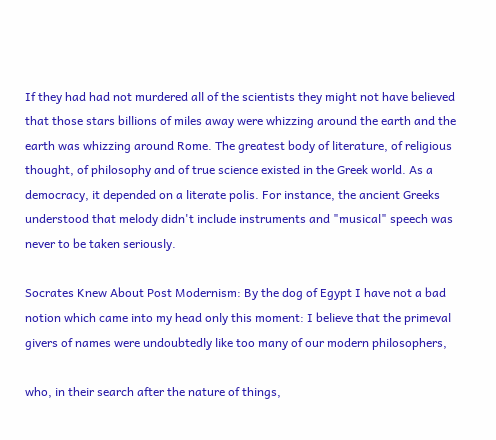If they had had not murdered all of the scientists they might not have believed that those stars billions of miles away were whizzing around the earth and the earth was whizzing around Rome. The greatest body of literature, of religious thought, of philosophy and of true science existed in the Greek world. As a democracy, it depended on a literate polis. For instance, the ancient Greeks understood that melody didn't include instruments and "musical" speech was never to be taken seriously.

Socrates Knew About Post Modernism: By the dog of Egypt I have not a bad notion which came into my head only this moment: I believe that the primeval givers of names were undoubtedly like too many of our modern philosophers,

who, in their search after the nature of things,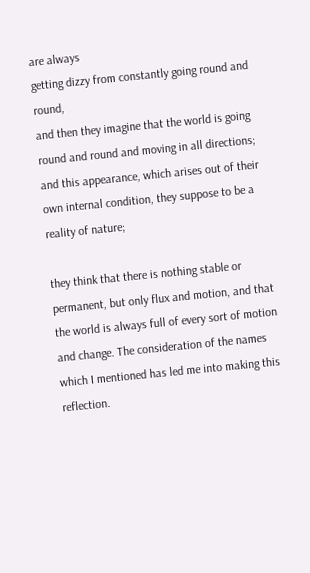are always
getting dizzy from constantly going round and round,
and then they imagine that the world is going round and round and moving in all directions;
and this appearance, which arises out of their own internal condition, they suppose to be a reality of nature;

they think that there is nothing stable or permanent, but only flux and motion, and that the world is always full of every sort of motion and change. The consideration of the names which I mentioned has led me into making this reflection.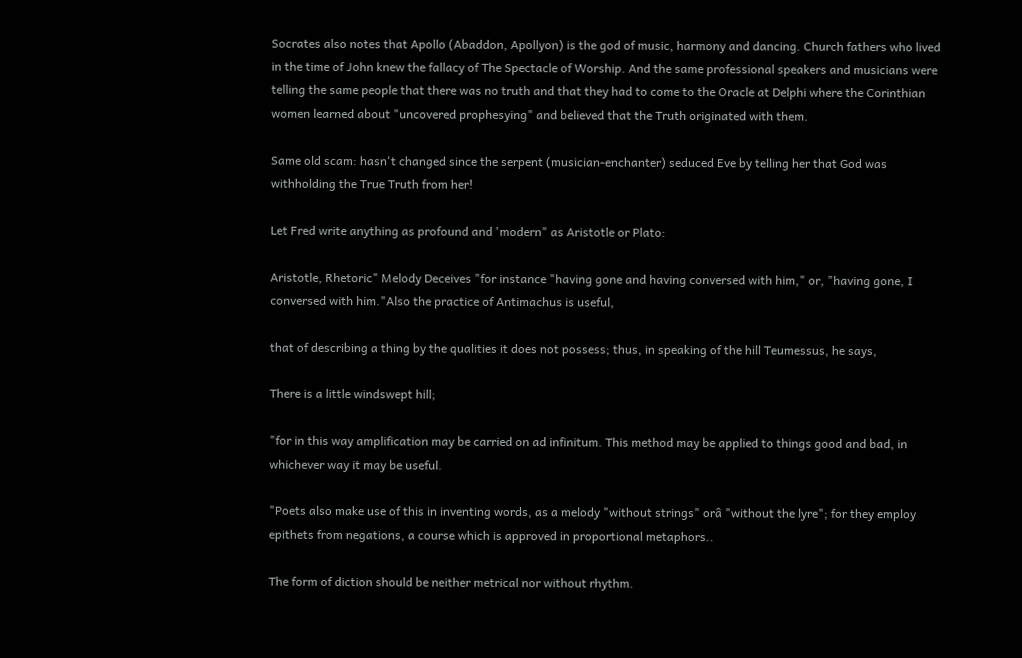Socrates also notes that Apollo (Abaddon, Apollyon) is the god of music, harmony and dancing. Church fathers who lived in the time of John knew the fallacy of The Spectacle of Worship. And the same professional speakers and musicians were telling the same people that there was no truth and that they had to come to the Oracle at Delphi where the Corinthian women learned about "uncovered prophesying" and believed that the Truth originated with them.

Same old scam: hasn't changed since the serpent (musician-enchanter) seduced Eve by telling her that God was withholding the True Truth from her!

Let Fred write anything as profound and 'modern" as Aristotle or Plato:

Aristotle, Rhetoric" Melody Deceives "for instance "having gone and having conversed with him," or, "having gone, I conversed with him."Also the practice of Antimachus is useful,

that of describing a thing by the qualities it does not possess; thus, in speaking of the hill Teumessus, he says,

There is a little windswept hill;

"for in this way amplification may be carried on ad infinitum. This method may be applied to things good and bad, in whichever way it may be useful.

"Poets also make use of this in inventing words, as a melody "without strings" orâ "without the lyre"; for they employ epithets from negations, a course which is approved in proportional metaphors..

The form of diction should be neither metrical nor without rhythm.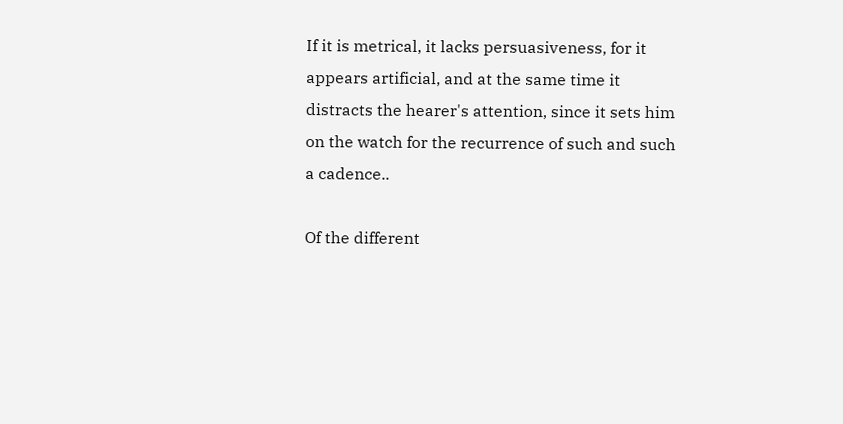If it is metrical, it lacks persuasiveness, for it appears artificial, and at the same time it distracts the hearer's attention, since it sets him on the watch for the recurrence of such and such a cadence..

Of the different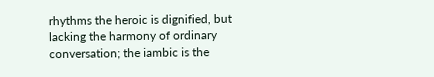rhythms the heroic is dignified, but lacking the harmony of ordinary conversation; the iambic is the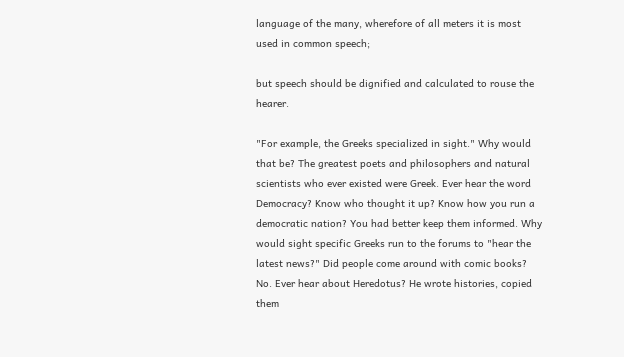language of the many, wherefore of all meters it is most used in common speech;

but speech should be dignified and calculated to rouse the hearer.

"For example, the Greeks specialized in sight." Why would that be? The greatest poets and philosophers and natural scientists who ever existed were Greek. Ever hear the word Democracy? Know who thought it up? Know how you run a democratic nation? You had better keep them informed. Why would sight specific Greeks run to the forums to "hear the latest news?" Did people come around with comic books? No. Ever hear about Heredotus? He wrote histories, copied them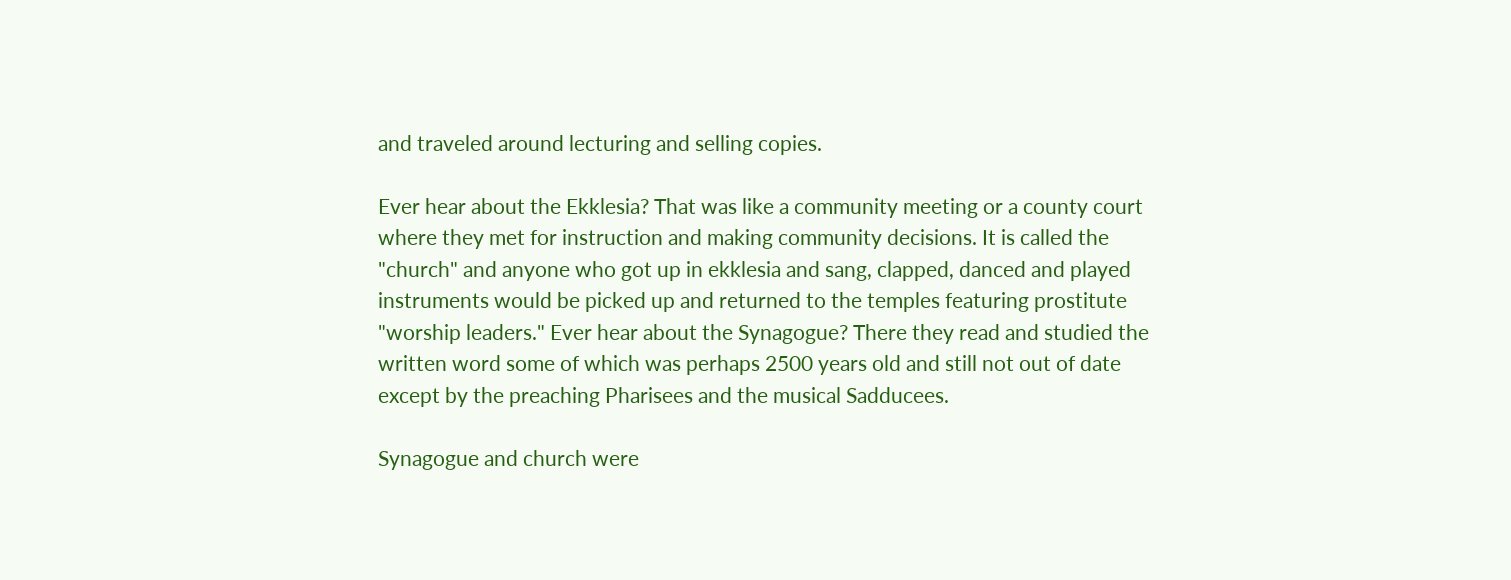and traveled around lecturing and selling copies.

Ever hear about the Ekklesia? That was like a community meeting or a county court where they met for instruction and making community decisions. It is called the "church" and anyone who got up in ekklesia and sang, clapped, danced and played instruments would be picked up and returned to the temples featuring prostitute "worship leaders." Ever hear about the Synagogue? There they read and studied the written word some of which was perhaps 2500 years old and still not out of date except by the preaching Pharisees and the musical Sadducees.

Synagogue and church were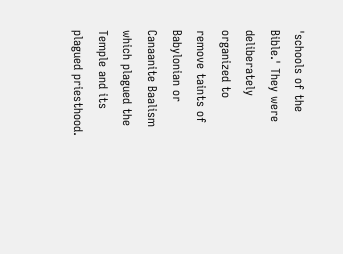'schools of the Bible.' They were deliberately organized to remove taints of Babylonian or Canaanite Baalism which plagued the Temple and its plagued priesthood.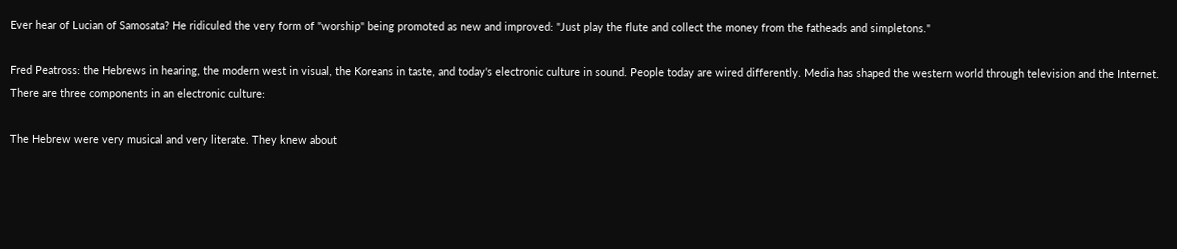Ever hear of Lucian of Samosata? He ridiculed the very form of "worship" being promoted as new and improved: "Just play the flute and collect the money from the fatheads and simpletons."

Fred Peatross: the Hebrews in hearing, the modern west in visual, the Koreans in taste, and today's electronic culture in sound. People today are wired differently. Media has shaped the western world through television and the Internet. There are three components in an electronic culture:

The Hebrew were very musical and very literate. They knew about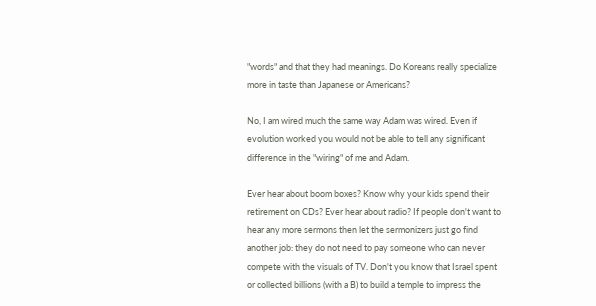"words" and that they had meanings. Do Koreans really specialize more in taste than Japanese or Americans?

No, I am wired much the same way Adam was wired. Even if evolution worked you would not be able to tell any significant difference in the "wiring" of me and Adam.

Ever hear about boom boxes? Know why your kids spend their retirement on CDs? Ever hear about radio? If people don't want to hear any more sermons then let the sermonizers just go find another job: they do not need to pay someone who can never compete with the visuals of TV. Don't you know that Israel spent or collected billions (with a B) to build a temple to impress the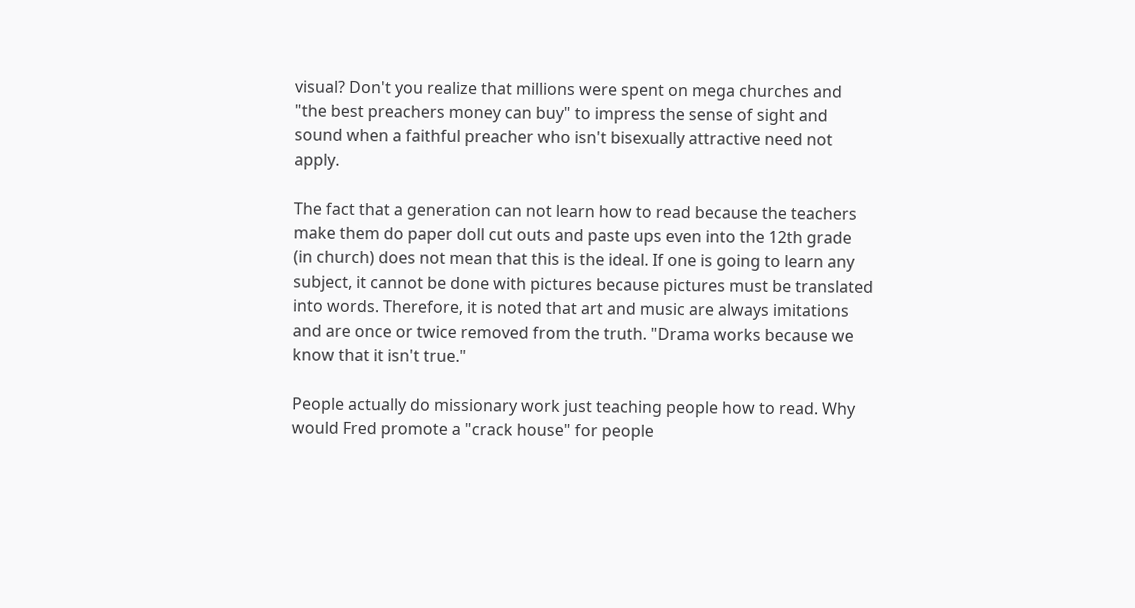visual? Don't you realize that millions were spent on mega churches and "the best preachers money can buy" to impress the sense of sight and sound when a faithful preacher who isn't bisexually attractive need not apply.

The fact that a generation can not learn how to read because the teachers make them do paper doll cut outs and paste ups even into the 12th grade (in church) does not mean that this is the ideal. If one is going to learn any subject, it cannot be done with pictures because pictures must be translated into words. Therefore, it is noted that art and music are always imitations and are once or twice removed from the truth. "Drama works because we know that it isn't true."

People actually do missionary work just teaching people how to read. Why would Fred promote a "crack house" for people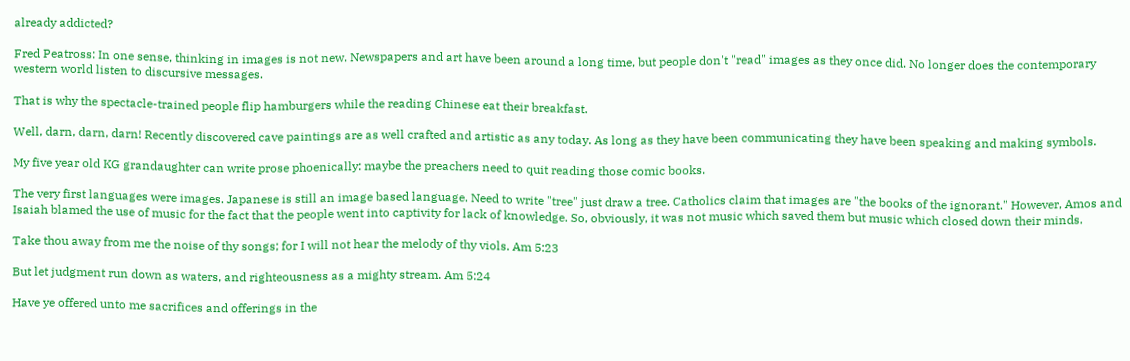already addicted?

Fred Peatross: In one sense, thinking in images is not new. Newspapers and art have been around a long time, but people don't "read" images as they once did. No longer does the contemporary western world listen to discursive messages.

That is why the spectacle-trained people flip hamburgers while the reading Chinese eat their breakfast.

Well, darn, darn, darn! Recently discovered cave paintings are as well crafted and artistic as any today. As long as they have been communicating they have been speaking and making symbols.

My five year old KG grandaughter can write prose phoenically: maybe the preachers need to quit reading those comic books.

The very first languages were images. Japanese is still an image based language. Need to write "tree" just draw a tree. Catholics claim that images are "the books of the ignorant." However, Amos and Isaiah blamed the use of music for the fact that the people went into captivity for lack of knowledge. So, obviously, it was not music which saved them but music which closed down their minds.

Take thou away from me the noise of thy songs; for I will not hear the melody of thy viols. Am 5:23

But let judgment run down as waters, and righteousness as a mighty stream. Am 5:24

Have ye offered unto me sacrifices and offerings in the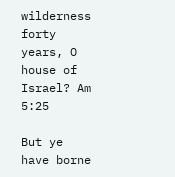wilderness forty years, O house of Israel? Am 5:25

But ye have borne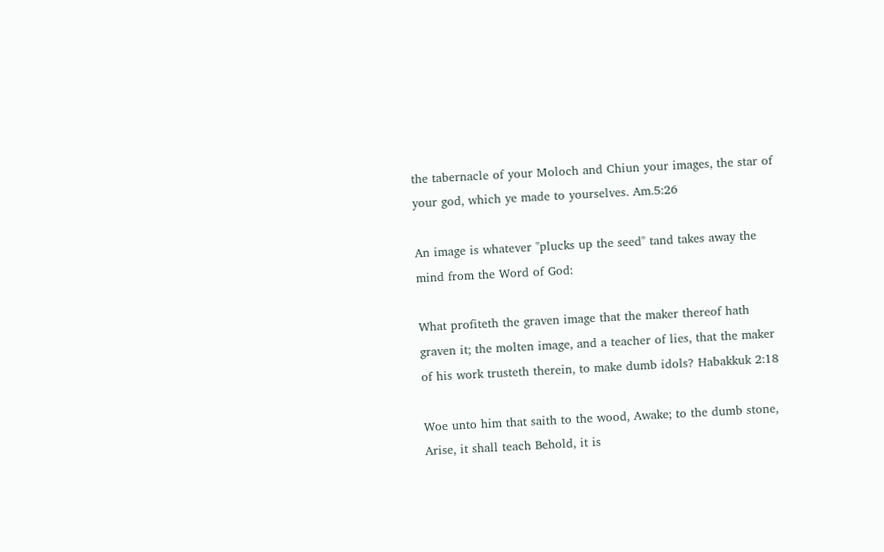the tabernacle of your Moloch and Chiun your images, the star of your god, which ye made to yourselves. Am.5:26

An image is whatever "plucks up the seed" tand takes away the mind from the Word of God:

What profiteth the graven image that the maker thereof hath graven it; the molten image, and a teacher of lies, that the maker of his work trusteth therein, to make dumb idols? Habakkuk 2:18

Woe unto him that saith to the wood, Awake; to the dumb stone, Arise, it shall teach Behold, it is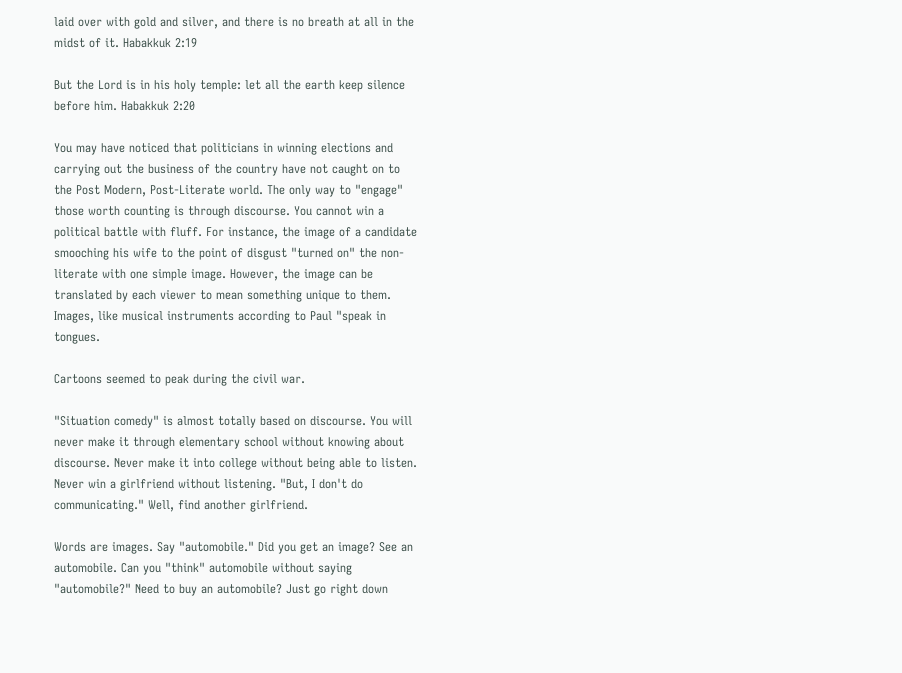laid over with gold and silver, and there is no breath at all in the midst of it. Habakkuk 2:19

But the Lord is in his holy temple: let all the earth keep silence before him. Habakkuk 2:20

You may have noticed that politicians in winning elections and carrying out the business of the country have not caught on to the Post Modern, Post-Literate world. The only way to "engage" those worth counting is through discourse. You cannot win a political battle with fluff. For instance, the image of a candidate smooching his wife to the point of disgust "turned on" the non-literate with one simple image. However, the image can be translated by each viewer to mean something unique to them. Images, like musical instruments according to Paul "speak in tongues.

Cartoons seemed to peak during the civil war.

"Situation comedy" is almost totally based on discourse. You will never make it through elementary school without knowing about discourse. Never make it into college without being able to listen. Never win a girlfriend without listening. "But, I don't do communicating." Well, find another girlfriend.

Words are images. Say "automobile." Did you get an image? See an automobile. Can you "think" automobile without saying "automobile?" Need to buy an automobile? Just go right down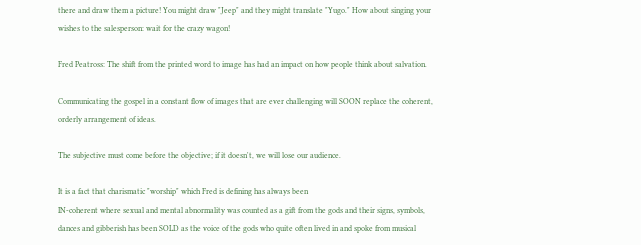there and draw them a picture! You might draw "Jeep" and they might translate "Yugo." How about singing your wishes to the salesperson: wait for the crazy wagon!

Fred Peatross: The shift from the printed word to image has had an impact on how people think about salvation.

Communicating the gospel in a constant flow of images that are ever challenging will SOON replace the coherent, orderly arrangement of ideas.

The subjective must come before the objective; if it doesn't, we will lose our audience.

It is a fact that charismatic "worship" which Fred is defining has always been
IN-coherent where sexual and mental abnormality was counted as a gift from the gods and their signs, symbols, dances and gibberish has been SOLD as the voice of the gods who quite often lived in and spoke from musical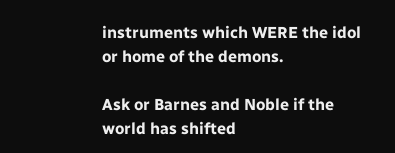instruments which WERE the idol or home of the demons.

Ask or Barnes and Noble if the world has shifted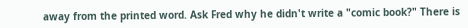away from the printed word. Ask Fred why he didn't write a "comic book?" There is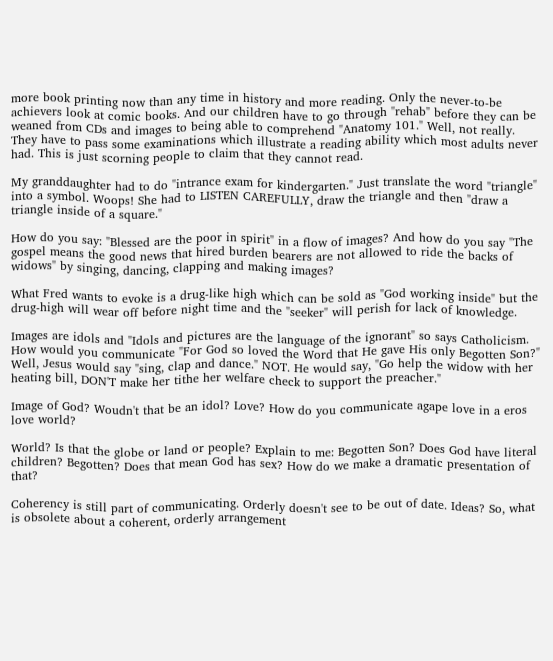more book printing now than any time in history and more reading. Only the never-to-be achievers look at comic books. And our children have to go through "rehab" before they can be weaned from CDs and images to being able to comprehend "Anatomy 101." Well, not really. They have to pass some examinations which illustrate a reading ability which most adults never had. This is just scorning people to claim that they cannot read.

My granddaughter had to do "intrance exam for kindergarten." Just translate the word "triangle" into a symbol. Woops! She had to LISTEN CAREFULLY, draw the triangle and then "draw a triangle inside of a square."

How do you say: "Blessed are the poor in spirit" in a flow of images? And how do you say "The gospel means the good news that hired burden bearers are not allowed to ride the backs of widows" by singing, dancing, clapping and making images?

What Fred wants to evoke is a drug-like high which can be sold as "God working inside" but the drug-high will wear off before night time and the "seeker" will perish for lack of knowledge.

Images are idols and "Idols and pictures are the language of the ignorant" so says Catholicism. How would you communicate "For God so loved the Word that He gave His only Begotten Son?" Well, Jesus would say "sing, clap and dance." NOT. He would say, "Go help the widow with her heating bill, DON'T make her tithe her welfare check to support the preacher."

Image of God? Woudn't that be an idol? Love? How do you communicate agape love in a eros love world?

World? Is that the globe or land or people? Explain to me: Begotten Son? Does God have literal children? Begotten? Does that mean God has sex? How do we make a dramatic presentation of that?

Coherency is still part of communicating. Orderly doesn't see to be out of date. Ideas? So, what is obsolete about a coherent, orderly arrangement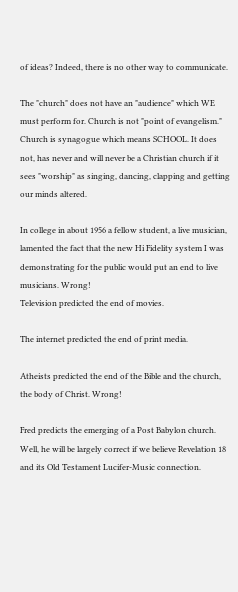of ideas? Indeed, there is no other way to communicate.

The "church" does not have an "audience" which WE must perform for. Church is not "point of evangelism." Church is synagogue which means SCHOOL. It does not, has never and will never be a Christian church if it sees "worship" as singing, dancing, clapping and getting our minds altered.

In college in about 1956 a fellow student, a live musician, lamented the fact that the new Hi Fidelity system I was demonstrating for the public would put an end to live musicians. Wrong!
Television predicted the end of movies.

The internet predicted the end of print media.

Atheists predicted the end of the Bible and the church, the body of Christ. Wrong!

Fred predicts the emerging of a Post Babylon church. Well, he will be largely correct if we believe Revelation 18 and its Old Testament Lucifer-Music connection.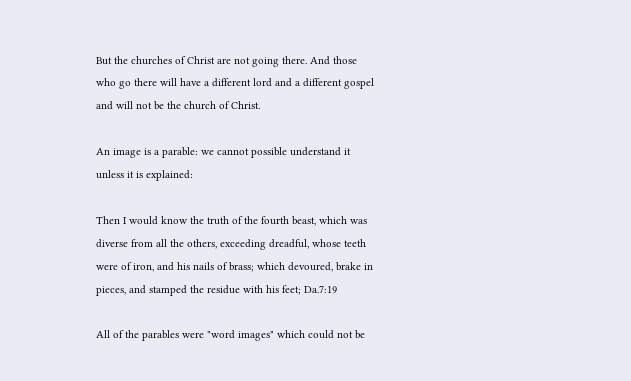But the churches of Christ are not going there. And those who go there will have a different lord and a different gospel and will not be the church of Christ.

An image is a parable: we cannot possible understand it unless it is explained:

Then I would know the truth of the fourth beast, which was diverse from all the others, exceeding dreadful, whose teeth were of iron, and his nails of brass; which devoured, brake in pieces, and stamped the residue with his feet; Da.7:19

All of the parables were "word images" which could not be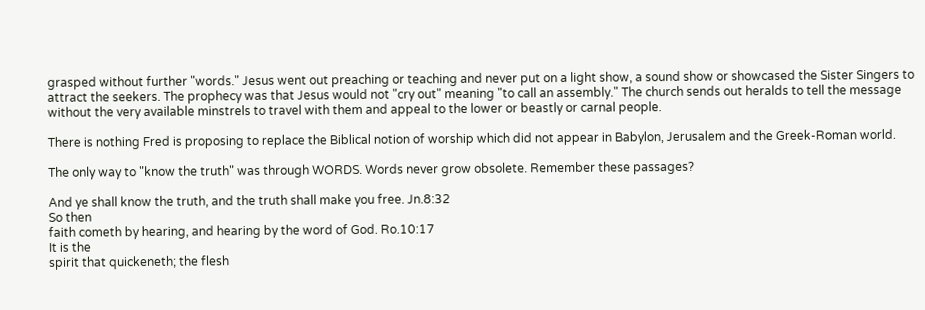grasped without further "words." Jesus went out preaching or teaching and never put on a light show, a sound show or showcased the Sister Singers to attract the seekers. The prophecy was that Jesus would not "cry out" meaning "to call an assembly." The church sends out heralds to tell the message without the very available minstrels to travel with them and appeal to the lower or beastly or carnal people.

There is nothing Fred is proposing to replace the Biblical notion of worship which did not appear in Babylon, Jerusalem and the Greek-Roman world.

The only way to "know the truth" was through WORDS. Words never grow obsolete. Remember these passages?

And ye shall know the truth, and the truth shall make you free. Jn.8:32
So then
faith cometh by hearing, and hearing by the word of God. Ro.10:17
It is the
spirit that quickeneth; the flesh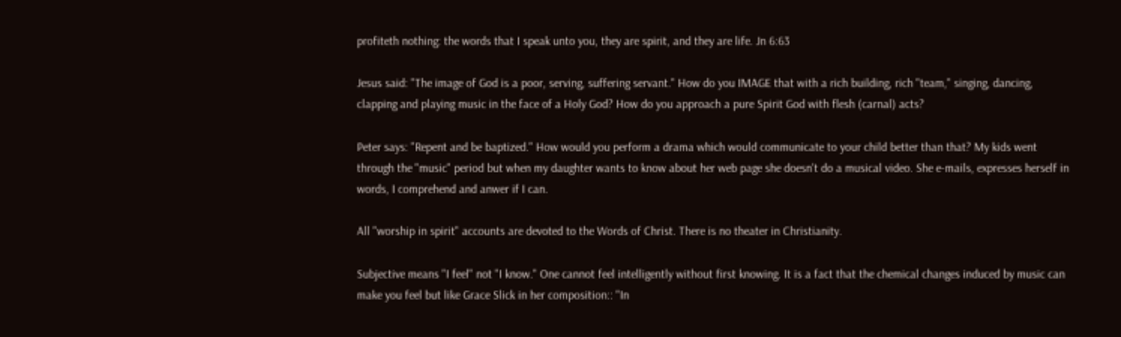profiteth nothing: the words that I speak unto you, they are spirit, and they are life. Jn 6:63

Jesus said: "The image of God is a poor, serving, suffering servant." How do you IMAGE that with a rich building, rich "team," singing, dancing, clapping and playing music in the face of a Holy God? How do you approach a pure Spirit God with flesh (carnal) acts?

Peter says: "Repent and be baptized." How would you perform a drama which would communicate to your child better than that? My kids went through the "music" period but when my daughter wants to know about her web page she doesn't do a musical video. She e-mails, expresses herself in words, I comprehend and anwer if I can.

All "worship in spirit" accounts are devoted to the Words of Christ. There is no theater in Christianity.

Subjective means "I feel" not "I know." One cannot feel intelligently without first knowing. It is a fact that the chemical changes induced by music can make you feel but like Grace Slick in her composition:: "In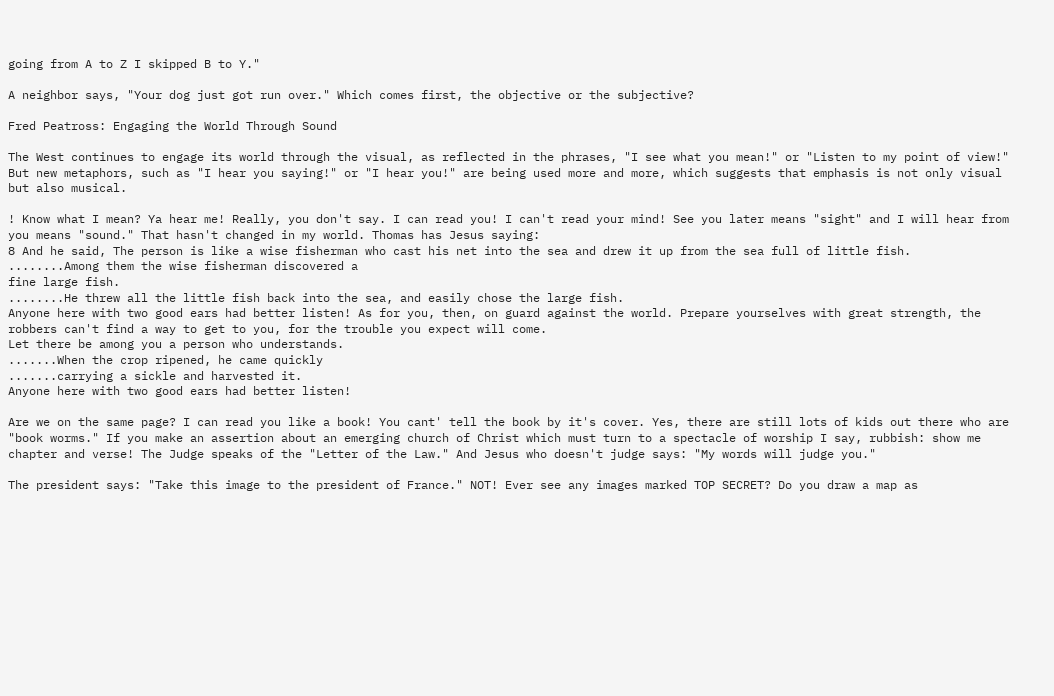going from A to Z I skipped B to Y."

A neighbor says, "Your dog just got run over." Which comes first, the objective or the subjective?

Fred Peatross: Engaging the World Through Sound

The West continues to engage its world through the visual, as reflected in the phrases, "I see what you mean!" or "Listen to my point of view!" But new metaphors, such as "I hear you saying!" or "I hear you!" are being used more and more, which suggests that emphasis is not only visual but also musical.

! Know what I mean? Ya hear me! Really, you don't say. I can read you! I can't read your mind! See you later means "sight" and I will hear from you means "sound." That hasn't changed in my world. Thomas has Jesus saying:
8 And he said, The person is like a wise fisherman who cast his net into the sea and drew it up from the sea full of little fish.
........Among them the wise fisherman discovered a
fine large fish.
........He threw all the little fish back into the sea, and easily chose the large fish.
Anyone here with two good ears had better listen! As for you, then, on guard against the world. Prepare yourselves with great strength, the robbers can't find a way to get to you, for the trouble you expect will come.
Let there be among you a person who understands.
.......When the crop ripened, he came quickly
.......carrying a sickle and harvested it.
Anyone here with two good ears had better listen!

Are we on the same page? I can read you like a book! You cant' tell the book by it's cover. Yes, there are still lots of kids out there who are "book worms." If you make an assertion about an emerging church of Christ which must turn to a spectacle of worship I say, rubbish: show me chapter and verse! The Judge speaks of the "Letter of the Law." And Jesus who doesn't judge says: "My words will judge you."

The president says: "Take this image to the president of France." NOT! Ever see any images marked TOP SECRET? Do you draw a map as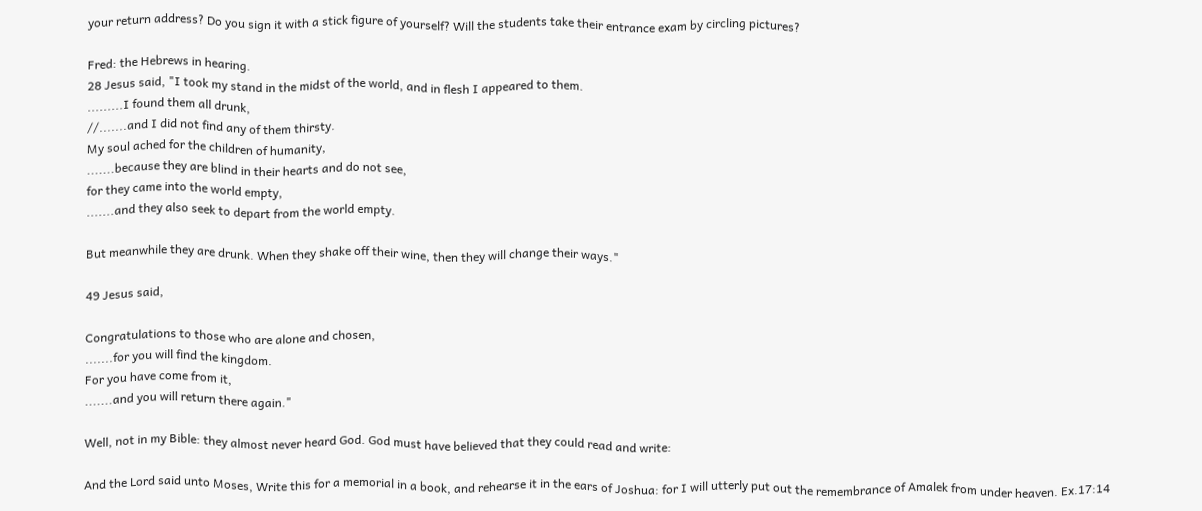your return address? Do you sign it with a stick figure of yourself? Will the students take their entrance exam by circling pictures?

Fred: the Hebrews in hearing.
28 Jesus said, "I took my stand in the midst of the world, and in flesh I appeared to them.
.........I found them all drunk,
//.......and I did not find any of them thirsty.
My soul ached for the children of humanity,
.......because they are blind in their hearts and do not see,
for they came into the world empty,
.......and they also seek to depart from the world empty.

But meanwhile they are drunk. When they shake off their wine, then they will change their ways."

49 Jesus said,

Congratulations to those who are alone and chosen,
.......for you will find the kingdom.
For you have come from it,
.......and you will return there again."

Well, not in my Bible: they almost never heard God. God must have believed that they could read and write:

And the Lord said unto Moses, Write this for a memorial in a book, and rehearse it in the ears of Joshua: for I will utterly put out the remembrance of Amalek from under heaven. Ex.17:14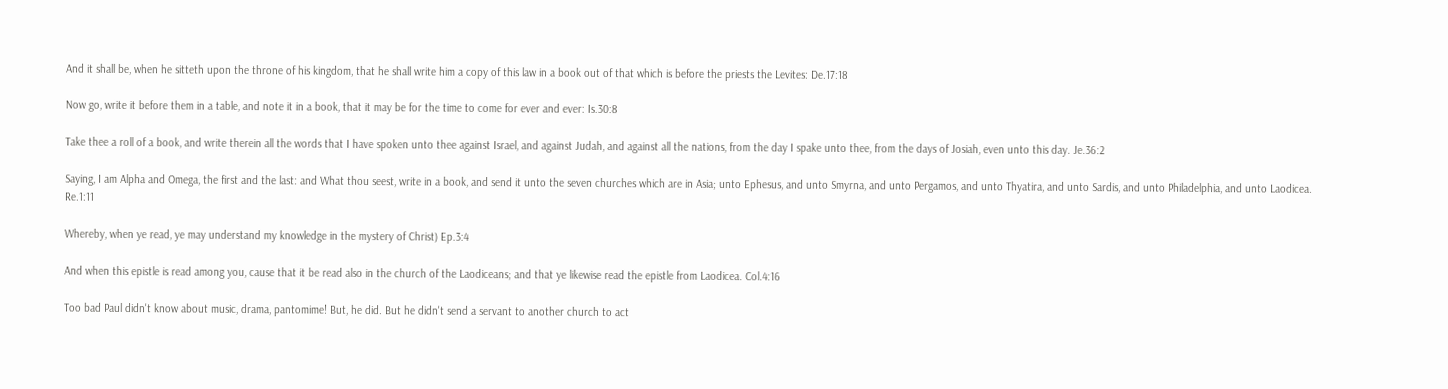And it shall be, when he sitteth upon the throne of his kingdom, that he shall write him a copy of this law in a book out of that which is before the priests the Levites: De.17:18

Now go, write it before them in a table, and note it in a book, that it may be for the time to come for ever and ever: Is.30:8

Take thee a roll of a book, and write therein all the words that I have spoken unto thee against Israel, and against Judah, and against all the nations, from the day I spake unto thee, from the days of Josiah, even unto this day. Je.36:2

Saying, I am Alpha and Omega, the first and the last: and What thou seest, write in a book, and send it unto the seven churches which are in Asia; unto Ephesus, and unto Smyrna, and unto Pergamos, and unto Thyatira, and unto Sardis, and unto Philadelphia, and unto Laodicea. Re.1:11

Whereby, when ye read, ye may understand my knowledge in the mystery of Christ) Ep.3:4

And when this epistle is read among you, cause that it be read also in the church of the Laodiceans; and that ye likewise read the epistle from Laodicea. Col.4:16

Too bad Paul didn't know about music, drama, pantomime! But, he did. But he didn't send a servant to another church to act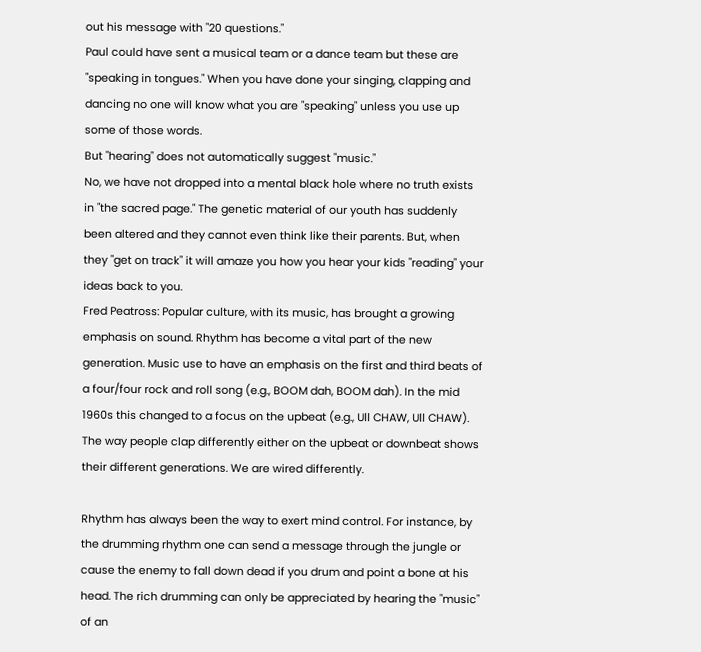out his message with "20 questions."
Paul could have sent a musical team or a dance team but these are "speaking in tongues." When you have done your singing, clapping and dancing no one will know what you are "speaking" unless you use up some of those words.
But "hearing" does not automatically suggest "music."
No, we have not dropped into a mental black hole where no truth exists in "the sacred page." The genetic material of our youth has suddenly been altered and they cannot even think like their parents. But, when they "get on track" it will amaze you how you hear your kids "reading" your ideas back to you.
Fred Peatross: Popular culture, with its music, has brought a growing emphasis on sound. Rhythm has become a vital part of the new generation. Music use to have an emphasis on the first and third beats of a four/four rock and roll song (e.g., BOOM dah, BOOM dah). In the mid 1960s this changed to a focus on the upbeat (e.g., Ull CHAW, Ull CHAW). The way people clap differently either on the upbeat or downbeat shows their different generations. We are wired differently.

Rhythm has always been the way to exert mind control. For instance, by the drumming rhythm one can send a message through the jungle or cause the enemy to fall down dead if you drum and point a bone at his head. The rich drumming can only be appreciated by hearing the "music" of an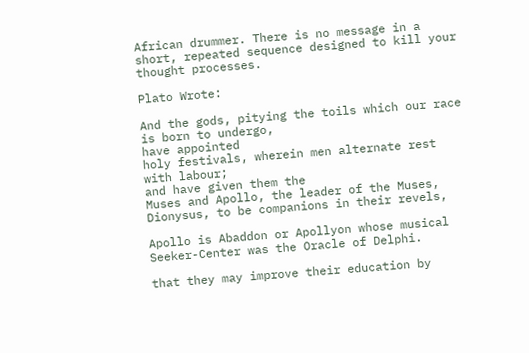African drummer. There is no message in a short, repeated sequence designed to kill your thought processes.

Plato Wrote:

And the gods, pitying the toils which our race is born to undergo,
have appointed
holy festivals, wherein men alternate rest with labour;
and have given them the
Muses and Apollo, the leader of the Muses,
Dionysus, to be companions in their revels,

Apollo is Abaddon or Apollyon whose musical Seeker-Center was the Oracle of Delphi.

that they may improve their education by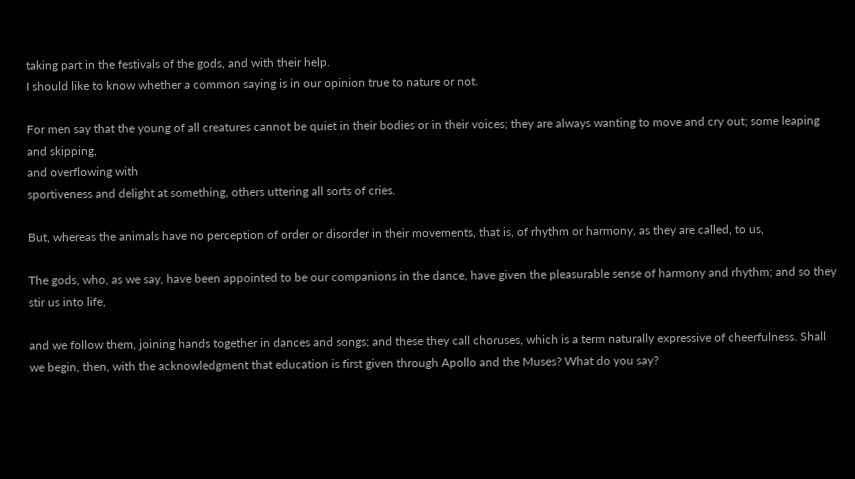taking part in the festivals of the gods, and with their help.
I should like to know whether a common saying is in our opinion true to nature or not.

For men say that the young of all creatures cannot be quiet in their bodies or in their voices; they are always wanting to move and cry out; some leaping and skipping,
and overflowing with
sportiveness and delight at something, others uttering all sorts of cries.

But, whereas the animals have no perception of order or disorder in their movements, that is, of rhythm or harmony, as they are called, to us,

The gods, who, as we say, have been appointed to be our companions in the dance, have given the pleasurable sense of harmony and rhythm; and so they stir us into life,

and we follow them, joining hands together in dances and songs; and these they call choruses, which is a term naturally expressive of cheerfulness. Shall we begin, then, with the acknowledgment that education is first given through Apollo and the Muses? What do you say?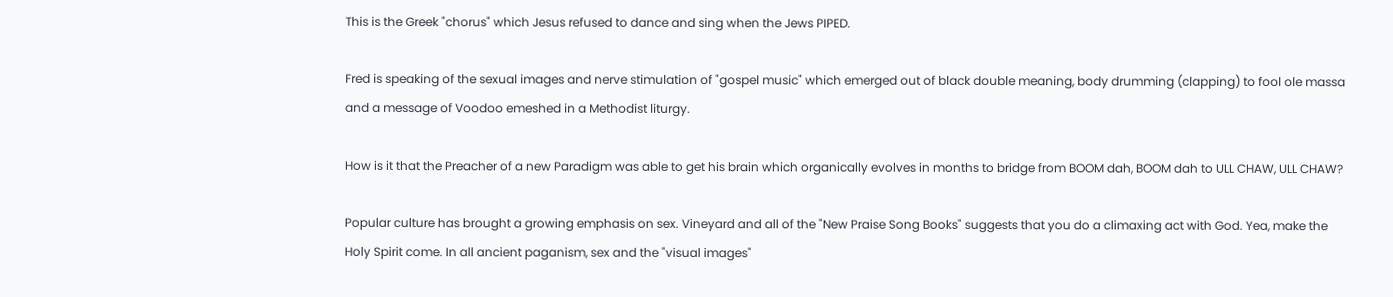This is the Greek "chorus" which Jesus refused to dance and sing when the Jews PIPED.

Fred is speaking of the sexual images and nerve stimulation of "gospel music" which emerged out of black double meaning, body drumming (clapping) to fool ole massa and a message of Voodoo emeshed in a Methodist liturgy.

How is it that the Preacher of a new Paradigm was able to get his brain which organically evolves in months to bridge from BOOM dah, BOOM dah to ULL CHAW, ULL CHAW?

Popular culture has brought a growing emphasis on sex. Vineyard and all of the "New Praise Song Books" suggests that you do a climaxing act with God. Yea, make the Holy Spirit come. In all ancient paganism, sex and the "visual images"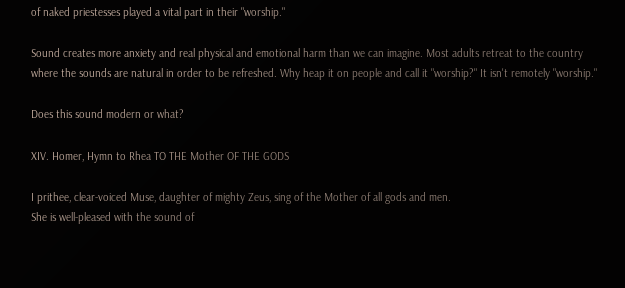of naked priestesses played a vital part in their "worship."

Sound creates more anxiety and real physical and emotional harm than we can imagine. Most adults retreat to the country where the sounds are natural in order to be refreshed. Why heap it on people and call it "worship?" It isn't remotely "worship."

Does this sound modern or what?

XIV. Homer, Hymn to Rhea TO THE Mother OF THE GODS

I prithee, clear-voiced Muse, daughter of mighty Zeus, sing of the Mother of all gods and men.
She is well-pleased with the sound of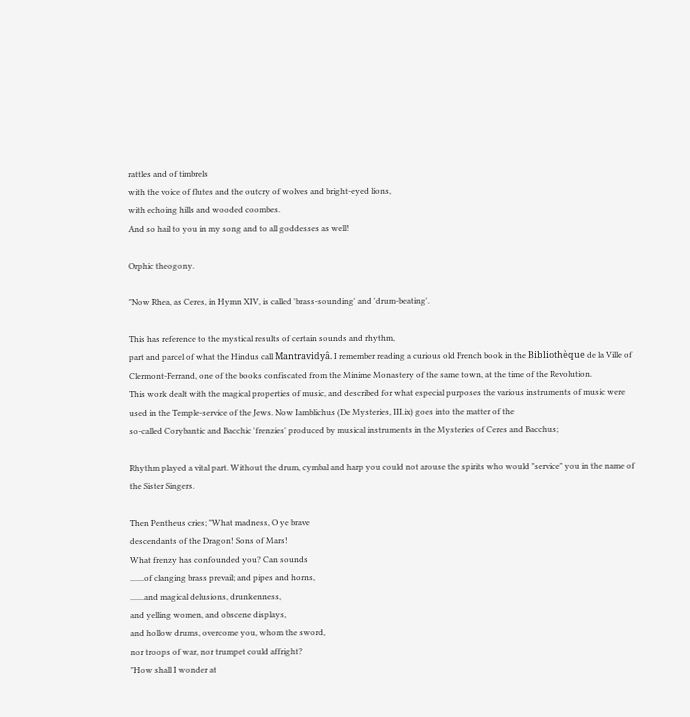rattles and of timbrels
with the voice of flutes and the outcry of wolves and bright-eyed lions,
with echoing hills and wooded coombes.
And so hail to you in my song and to all goddesses as well!

Orphic theogony.

"Now Rhea, as Ceres, in Hymn XIV, is called 'brass-sounding' and 'drum-beating'.

This has reference to the mystical results of certain sounds and rhythm,
part and parcel of what the Hindus call Mantravidyâ. I remember reading a curious old French book in the Bibliothèque de la Ville of Clermont-Ferrand, one of the books confiscated from the Minime Monastery of the same town, at the time of the Revolution.
This work dealt with the magical properties of music, and described for what especial purposes the various instruments of music were used in the Temple-service of the Jews. Now Iamblichus (De Mysteries, III.ix) goes into the matter of the
so-called Corybantic and Bacchic 'frenzies' produced by musical instruments in the Mysteries of Ceres and Bacchus;

Rhythm played a vital part. Without the drum, cymbal and harp you could not arouse the spirits who would "service" you in the name of the Sister Singers.

Then Pentheus cries; "What madness, O ye brave
descendants of the Dragon! Sons of Mars!
What frenzy has confounded you? Can sounds
.......of clanging brass prevail; and pipes and horns,
.......and magical delusions, drunkenness,
and yelling women, and obscene displays,
and hollow drums, overcome you, whom the sword,
nor troops of war, nor trumpet could affright?
"How shall I wonder at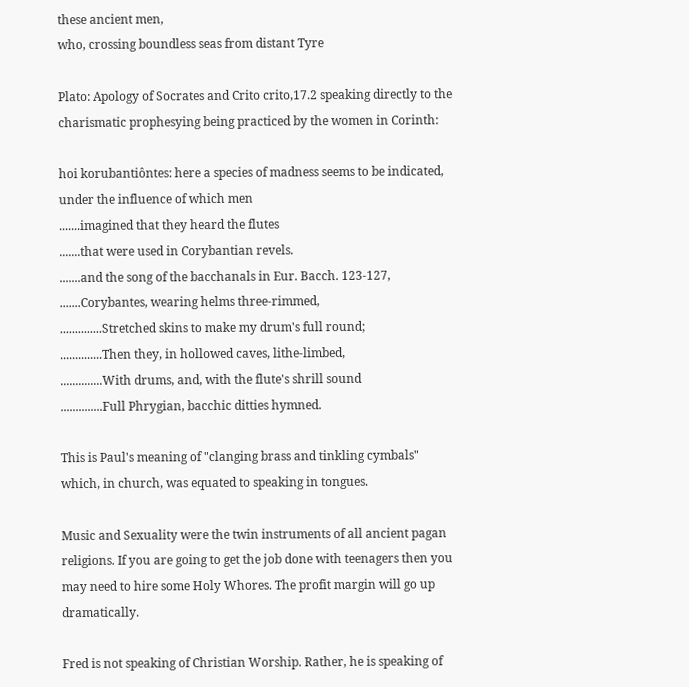these ancient men,
who, crossing boundless seas from distant Tyre

Plato: Apology of Socrates and Crito crito,17.2 speaking directly to the charismatic prophesying being practiced by the women in Corinth:

hoi korubantiôntes: here a species of madness seems to be indicated,
under the influence of which men
.......imagined that they heard the flutes
.......that were used in Corybantian revels.
.......and the song of the bacchanals in Eur. Bacch. 123-127,
.......Corybantes, wearing helms three-rimmed,
..............Stretched skins to make my drum's full round;
..............Then they, in hollowed caves, lithe-limbed,
..............With drums, and, with the flute's shrill sound
..............Full Phrygian, bacchic ditties hymned.

This is Paul's meaning of "clanging brass and tinkling cymbals" which, in church, was equated to speaking in tongues.

Music and Sexuality were the twin instruments of all ancient pagan religions. If you are going to get the job done with teenagers then you may need to hire some Holy Whores. The profit margin will go up dramatically.

Fred is not speaking of Christian Worship. Rather, he is speaking of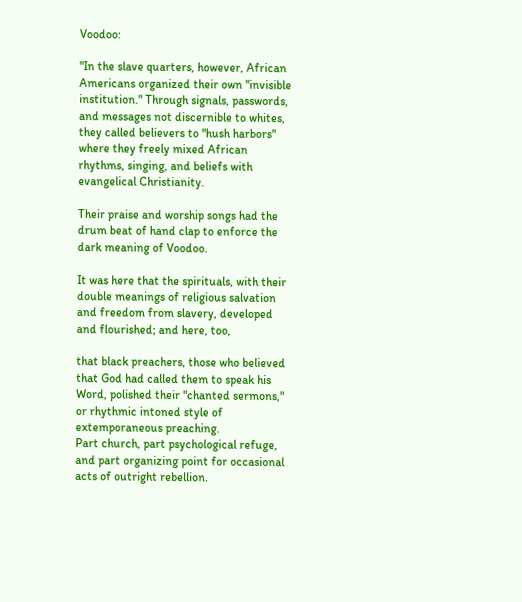Voodoo:

"In the slave quarters, however, African Americans organized their own "invisible institution." Through signals, passwords, and messages not discernible to whites, they called believers to "hush harbors" where they freely mixed African rhythms, singing, and beliefs with evangelical Christianity.

Their praise and worship songs had the drum beat of hand clap to enforce the dark meaning of Voodoo.

It was here that the spirituals, with their double meanings of religious salvation and freedom from slavery, developed and flourished; and here, too,

that black preachers, those who believed that God had called them to speak his Word, polished their "chanted sermons,"
or rhythmic intoned style of extemporaneous preaching.
Part church, part psychological refuge, and part organizing point for occasional acts of outright rebellion.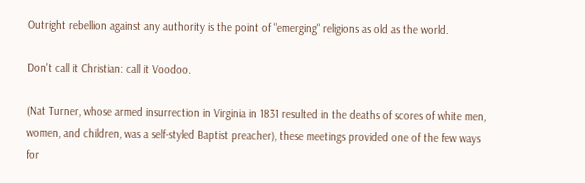Outright rebellion against any authority is the point of "emerging" religions as old as the world.

Don't call it Christian: call it Voodoo.

(Nat Turner, whose armed insurrection in Virginia in 1831 resulted in the deaths of scores of white men, women, and children, was a self-styled Baptist preacher), these meetings provided one of the few ways for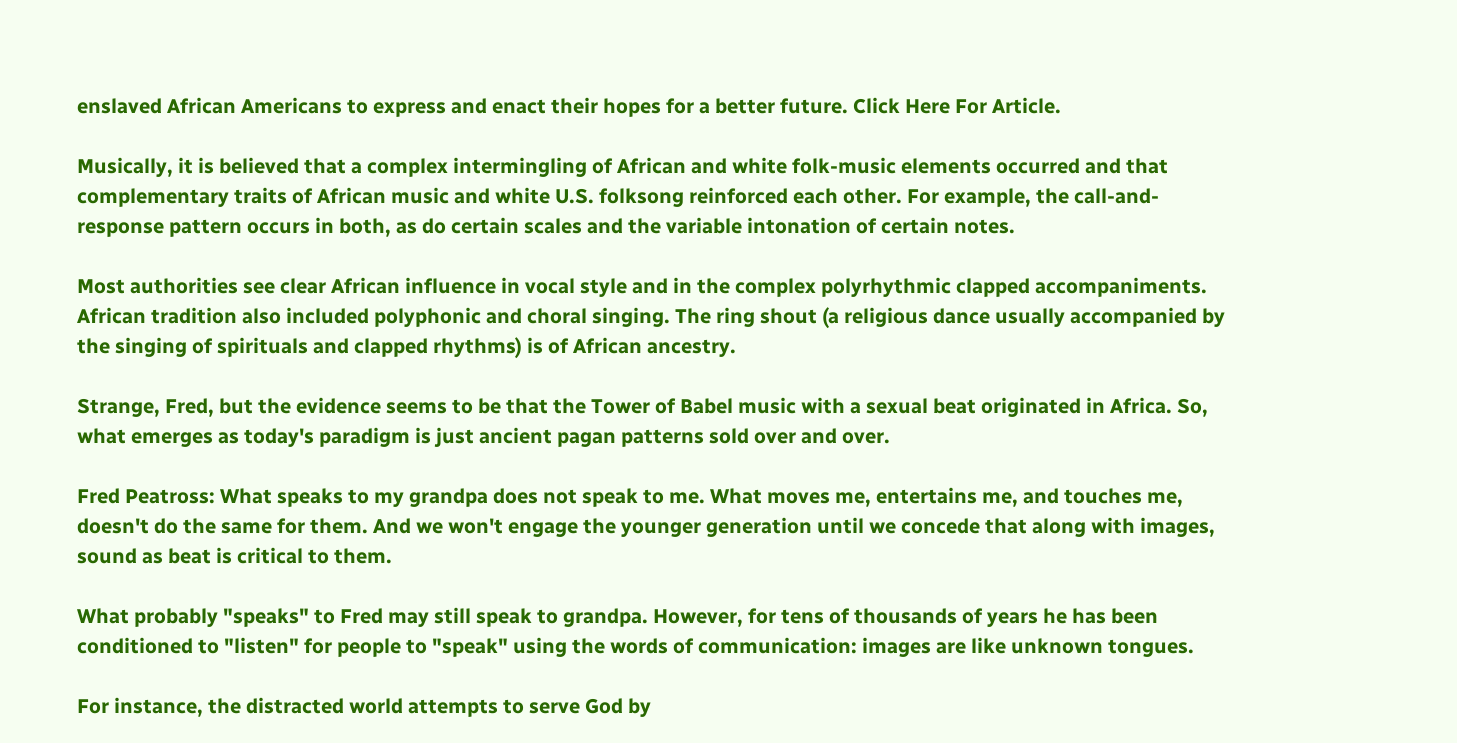enslaved African Americans to express and enact their hopes for a better future. Click Here For Article.

Musically, it is believed that a complex intermingling of African and white folk-music elements occurred and that complementary traits of African music and white U.S. folksong reinforced each other. For example, the call-and-response pattern occurs in both, as do certain scales and the variable intonation of certain notes.

Most authorities see clear African influence in vocal style and in the complex polyrhythmic clapped accompaniments.
African tradition also included polyphonic and choral singing. The ring shout (a religious dance usually accompanied by the singing of spirituals and clapped rhythms) is of African ancestry.

Strange, Fred, but the evidence seems to be that the Tower of Babel music with a sexual beat originated in Africa. So, what emerges as today's paradigm is just ancient pagan patterns sold over and over.

Fred Peatross: What speaks to my grandpa does not speak to me. What moves me, entertains me, and touches me, doesn't do the same for them. And we won't engage the younger generation until we concede that along with images, sound as beat is critical to them.

What probably "speaks" to Fred may still speak to grandpa. However, for tens of thousands of years he has been conditioned to "listen" for people to "speak" using the words of communication: images are like unknown tongues.

For instance, the distracted world attempts to serve God by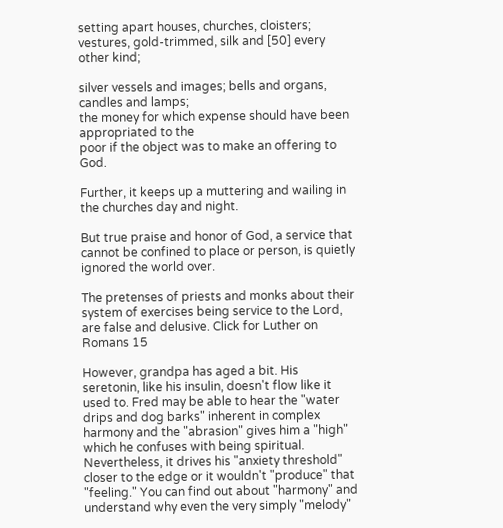setting apart houses, churches, cloisters; vestures, gold-trimmed, silk and [50] every other kind;

silver vessels and images; bells and organs, candles and lamps;
the money for which expense should have been appropriated to the
poor if the object was to make an offering to God.

Further, it keeps up a muttering and wailing in the churches day and night.

But true praise and honor of God, a service that cannot be confined to place or person, is quietly ignored the world over.

The pretenses of priests and monks about their system of exercises being service to the Lord, are false and delusive. Click for Luther on Romans 15

However, grandpa has aged a bit. His seretonin, like his insulin, doesn't flow like it used to. Fred may be able to hear the "water drips and dog barks" inherent in complex harmony and the "abrasion" gives him a "high" which he confuses with being spiritual. Nevertheless, it drives his "anxiety threshold" closer to the edge or it wouldn't "produce" that "feeling." You can find out about "harmony" and understand why even the very simply "melody"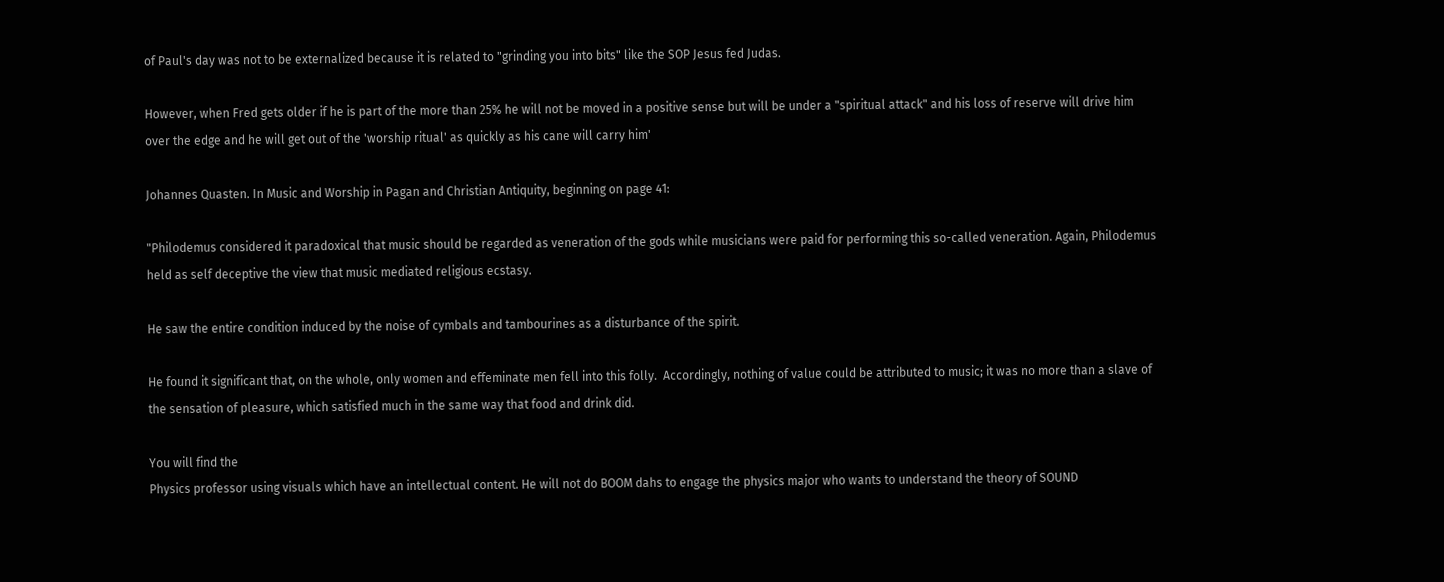of Paul's day was not to be externalized because it is related to "grinding you into bits" like the SOP Jesus fed Judas.

However, when Fred gets older if he is part of the more than 25% he will not be moved in a positive sense but will be under a "spiritual attack" and his loss of reserve will drive him over the edge and he will get out of the 'worship ritual' as quickly as his cane will carry him'

Johannes Quasten. In Music and Worship in Pagan and Christian Antiquity, beginning on page 41:

"Philodemus considered it paradoxical that music should be regarded as veneration of the gods while musicians were paid for performing this so-called veneration. Again, Philodemus held as self deceptive the view that music mediated religious ecstasy.

He saw the entire condition induced by the noise of cymbals and tambourines as a disturbance of the spirit.

He found it significant that, on the whole, only women and effeminate men fell into this folly.  Accordingly, nothing of value could be attributed to music; it was no more than a slave of the sensation of pleasure, which satisfied much in the same way that food and drink did.

You will find the
Physics professor using visuals which have an intellectual content. He will not do BOOM dahs to engage the physics major who wants to understand the theory of SOUND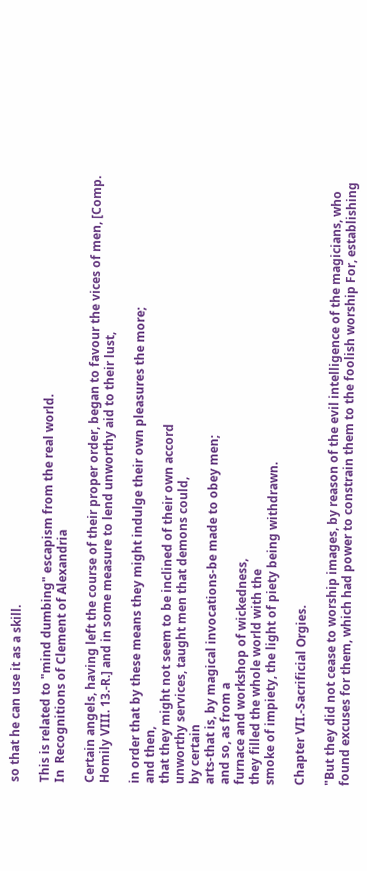so that he can use it as a skill.

This is related to "mind dumbing" escapism from the real world.
In  Recognitions of Clement of Alexandria

Certain angels, having left the course of their proper order, began to favour the vices of men, [Comp. Homily VIII. 13.-R.] and in some measure to lend unworthy aid to their lust,

in order that by these means they might indulge their own pleasures the more;
and then,
that they might not seem to be inclined of their own accord
unworthy services, taught men that demons could,
by certain
arts-that is, by magical invocations-be made to obey men;
and so, as from a
furnace and workshop of wickedness,
they filled the whole world with the
smoke of impiety, the light of piety being withdrawn.

Chapter VII.-Sacrificial Orgies.

"But they did not cease to worship images, by reason of the evil intelligence of the magicians, who found excuses for them, which had power to constrain them to the foolish worship For, establishing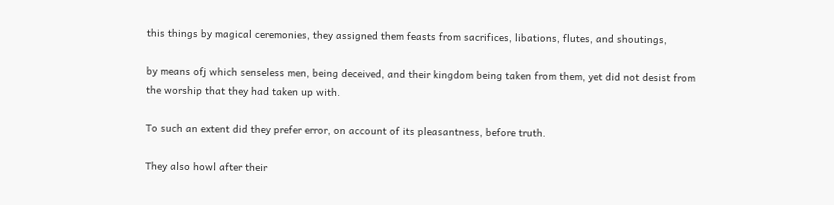this things by magical ceremonies, they assigned them feasts from sacrifices, libations, flutes, and shoutings,

by means ofj which senseless men, being deceived, and their kingdom being taken from them, yet did not desist from the worship that they had taken up with.

To such an extent did they prefer error, on account of its pleasantness, before truth.

They also howl after their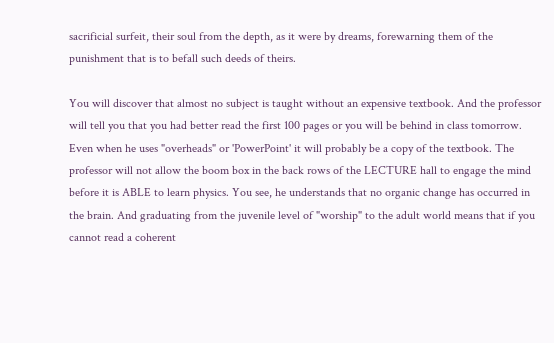sacrificial surfeit, their soul from the depth, as it were by dreams, forewarning them of the punishment that is to befall such deeds of theirs.

You will discover that almost no subject is taught without an expensive textbook. And the professor will tell you that you had better read the first 100 pages or you will be behind in class tomorrow. Even when he uses "overheads" or 'PowerPoint' it will probably be a copy of the textbook. The professor will not allow the boom box in the back rows of the LECTURE hall to engage the mind before it is ABLE to learn physics. You see, he understands that no organic change has occurred in the brain. And graduating from the juvenile level of "worship" to the adult world means that if you cannot read a coherent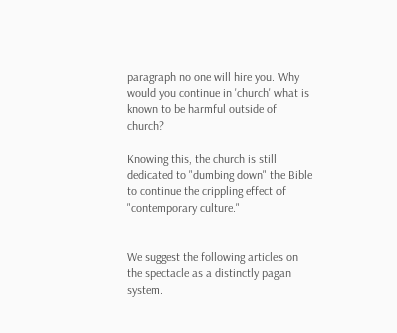paragraph no one will hire you. Why would you continue in 'church' what is known to be harmful outside of church?

Knowing this, the church is still dedicated to "dumbing down" the Bible to continue the crippling effect of "contemporary culture."


We suggest the following articles on the spectacle as a distinctly pagan system.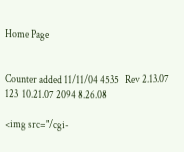Home Page


Counter added 11/11/04 4535   Rev 2.13.07 123  10.21.07 2094 8.26.08

<img src="/cgi-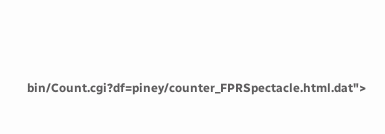bin/Count.cgi?df=piney/counter_FPRSpectacle.html.dat">